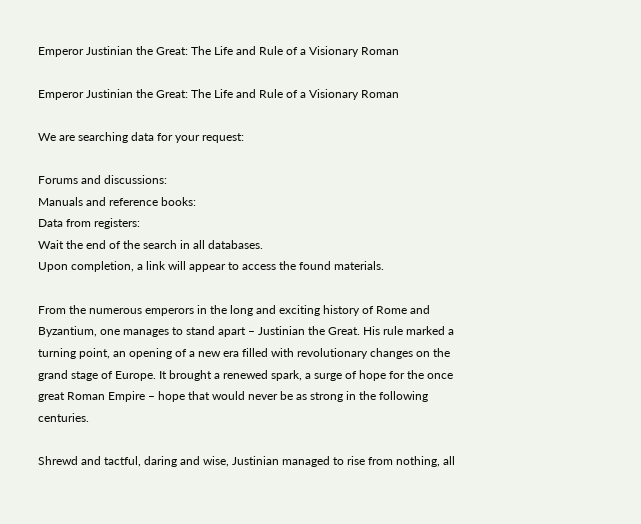Emperor Justinian the Great: The Life and Rule of a Visionary Roman

Emperor Justinian the Great: The Life and Rule of a Visionary Roman

We are searching data for your request:

Forums and discussions:
Manuals and reference books:
Data from registers:
Wait the end of the search in all databases.
Upon completion, a link will appear to access the found materials.

From the numerous emperors in the long and exciting history of Rome and Byzantium, one manages to stand apart – Justinian the Great. His rule marked a turning point, an opening of a new era filled with revolutionary changes on the grand stage of Europe. It brought a renewed spark, a surge of hope for the once great Roman Empire – hope that would never be as strong in the following centuries.

Shrewd and tactful, daring and wise, Justinian managed to rise from nothing, all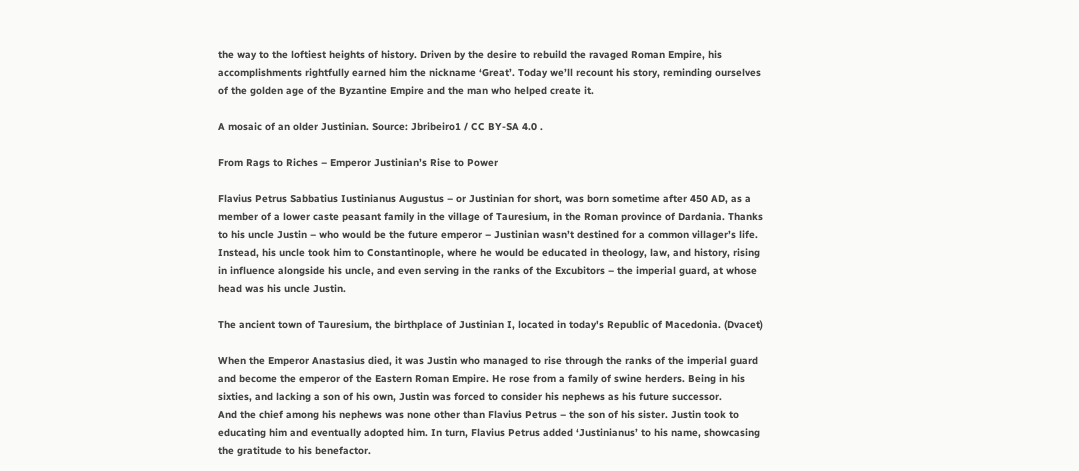the way to the loftiest heights of history. Driven by the desire to rebuild the ravaged Roman Empire, his accomplishments rightfully earned him the nickname ‘Great’. Today we’ll recount his story, reminding ourselves of the golden age of the Byzantine Empire and the man who helped create it.

A mosaic of an older Justinian. Source: Jbribeiro1 / CC BY-SA 4.0 .

From Rags to Riches – Emperor Justinian’s Rise to Power

Flavius Petrus Sabbatius Iustinianus Augustus – or Justinian for short, was born sometime after 450 AD, as a member of a lower caste peasant family in the village of Tauresium, in the Roman province of Dardania. Thanks to his uncle Justin – who would be the future emperor – Justinian wasn’t destined for a common villager’s life. Instead, his uncle took him to Constantinople, where he would be educated in theology, law, and history, rising in influence alongside his uncle, and even serving in the ranks of the Excubitors – the imperial guard, at whose head was his uncle Justin.

The ancient town of Tauresium, the birthplace of Justinian I, located in today's Republic of Macedonia. (Dvacet)

When the Emperor Anastasius died, it was Justin who managed to rise through the ranks of the imperial guard and become the emperor of the Eastern Roman Empire. He rose from a family of swine herders. Being in his sixties, and lacking a son of his own, Justin was forced to consider his nephews as his future successor.
And the chief among his nephews was none other than Flavius Petrus – the son of his sister. Justin took to educating him and eventually adopted him. In turn, Flavius Petrus added ‘Justinianus’ to his name, showcasing the gratitude to his benefactor.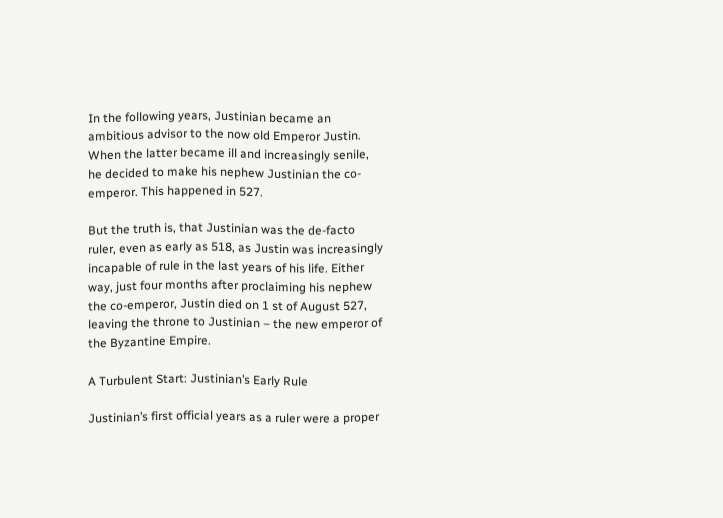In the following years, Justinian became an ambitious advisor to the now old Emperor Justin. When the latter became ill and increasingly senile, he decided to make his nephew Justinian the co-emperor. This happened in 527.

But the truth is, that Justinian was the de-facto ruler, even as early as 518, as Justin was increasingly incapable of rule in the last years of his life. Either way, just four months after proclaiming his nephew the co-emperor, Justin died on 1 st of August 527, leaving the throne to Justinian – the new emperor of the Byzantine Empire.

A Turbulent Start: Justinian’s Early Rule

Justinian’s first official years as a ruler were a proper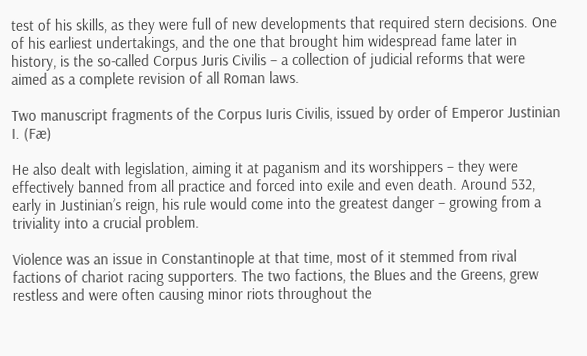test of his skills, as they were full of new developments that required stern decisions. One of his earliest undertakings, and the one that brought him widespread fame later in history, is the so-called Corpus Juris Civilis – a collection of judicial reforms that were aimed as a complete revision of all Roman laws.

Two manuscript fragments of the Corpus Iuris Civilis, issued by order of Emperor Justinian I. (Fæ)

He also dealt with legislation, aiming it at paganism and its worshippers – they were effectively banned from all practice and forced into exile and even death. Around 532, early in Justinian’s reign, his rule would come into the greatest danger – growing from a triviality into a crucial problem.

Violence was an issue in Constantinople at that time, most of it stemmed from rival factions of chariot racing supporters. The two factions, the Blues and the Greens, grew restless and were often causing minor riots throughout the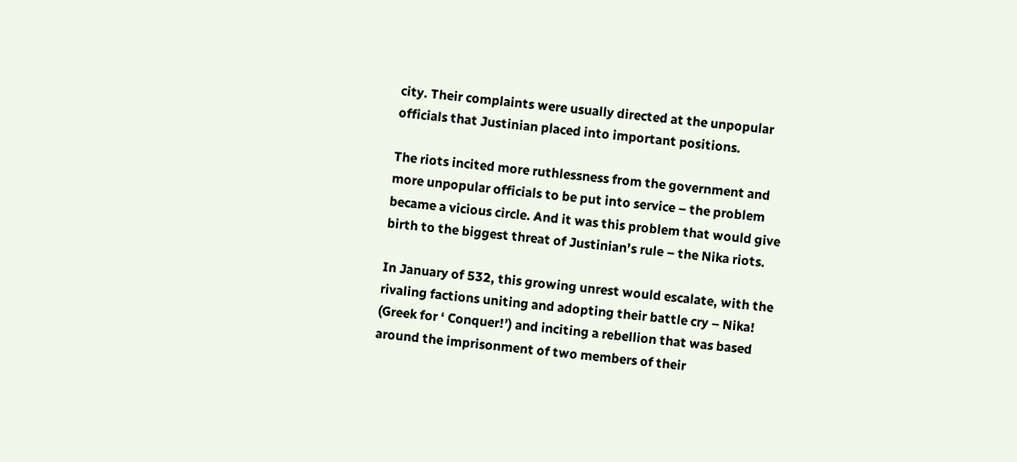city. Their complaints were usually directed at the unpopular officials that Justinian placed into important positions.

The riots incited more ruthlessness from the government and more unpopular officials to be put into service – the problem became a vicious circle. And it was this problem that would give birth to the biggest threat of Justinian’s rule – the Nika riots.

In January of 532, this growing unrest would escalate, with the rivaling factions uniting and adopting their battle cry – Nika! (Greek for ‘ Conquer!’) and inciting a rebellion that was based around the imprisonment of two members of their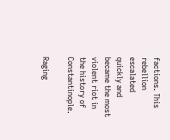factions. This rebellion escalated quickly and became the most violent riot in the history of Constantinople.

Raging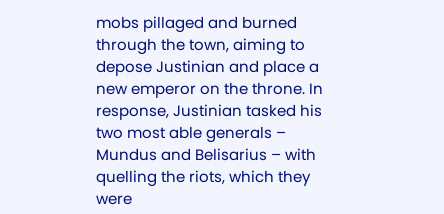mobs pillaged and burned through the town, aiming to depose Justinian and place a new emperor on the throne. In response, Justinian tasked his two most able generals – Mundus and Belisarius – with quelling the riots, which they were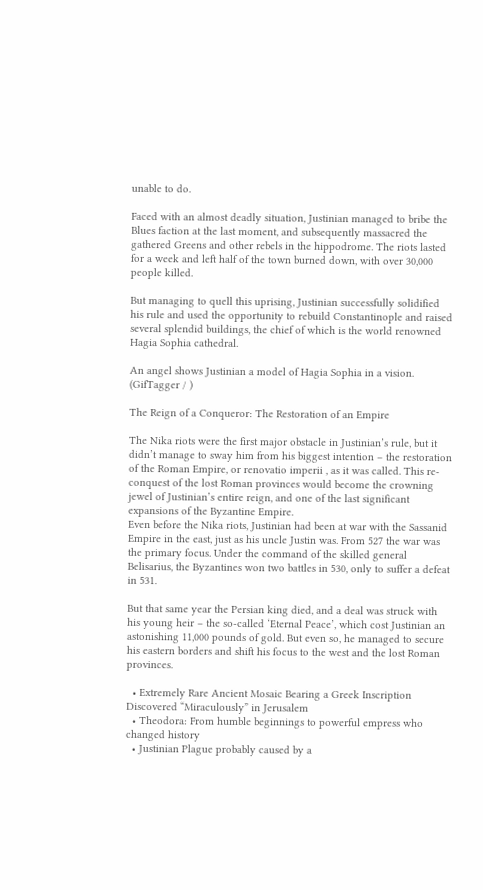unable to do.

Faced with an almost deadly situation, Justinian managed to bribe the Blues faction at the last moment, and subsequently massacred the gathered Greens and other rebels in the hippodrome. The riots lasted for a week and left half of the town burned down, with over 30,000 people killed.

But managing to quell this uprising, Justinian successfully solidified his rule and used the opportunity to rebuild Constantinople and raised several splendid buildings, the chief of which is the world renowned Hagia Sophia cathedral.

An angel shows Justinian a model of Hagia Sophia in a vision. (GifTagger / )

The Reign of a Conqueror: The Restoration of an Empire

The Nika riots were the first major obstacle in Justinian’s rule, but it didn’t manage to sway him from his biggest intention – the restoration of the Roman Empire, or renovatio imperii , as it was called. This re-conquest of the lost Roman provinces would become the crowning jewel of Justinian’s entire reign, and one of the last significant expansions of the Byzantine Empire.
Even before the Nika riots, Justinian had been at war with the Sassanid Empire in the east, just as his uncle Justin was. From 527 the war was the primary focus. Under the command of the skilled general Belisarius, the Byzantines won two battles in 530, only to suffer a defeat in 531.

But that same year the Persian king died, and a deal was struck with his young heir – the so-called ‘Eternal Peace’, which cost Justinian an astonishing 11,000 pounds of gold. But even so, he managed to secure his eastern borders and shift his focus to the west and the lost Roman provinces.

  • Extremely Rare Ancient Mosaic Bearing a Greek Inscription Discovered “Miraculously” in Jerusalem
  • Theodora: From humble beginnings to powerful empress who changed history
  • Justinian Plague probably caused by a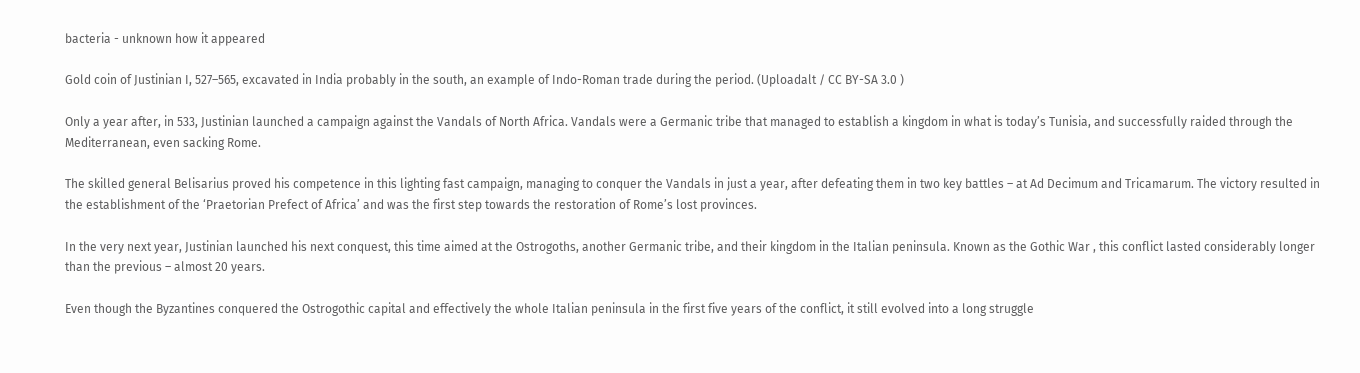bacteria - unknown how it appeared

Gold coin of Justinian I, 527–565, excavated in India probably in the south, an example of Indo-Roman trade during the period. (Uploadalt / CC BY-SA 3.0 )

Only a year after, in 533, Justinian launched a campaign against the Vandals of North Africa. Vandals were a Germanic tribe that managed to establish a kingdom in what is today’s Tunisia, and successfully raided through the Mediterranean, even sacking Rome.

The skilled general Belisarius proved his competence in this lighting fast campaign, managing to conquer the Vandals in just a year, after defeating them in two key battles – at Ad Decimum and Tricamarum. The victory resulted in the establishment of the ‘Praetorian Prefect of Africa’ and was the first step towards the restoration of Rome’s lost provinces.

In the very next year, Justinian launched his next conquest, this time aimed at the Ostrogoths, another Germanic tribe, and their kingdom in the Italian peninsula. Known as the Gothic War , this conflict lasted considerably longer than the previous – almost 20 years.

Even though the Byzantines conquered the Ostrogothic capital and effectively the whole Italian peninsula in the first five years of the conflict, it still evolved into a long struggle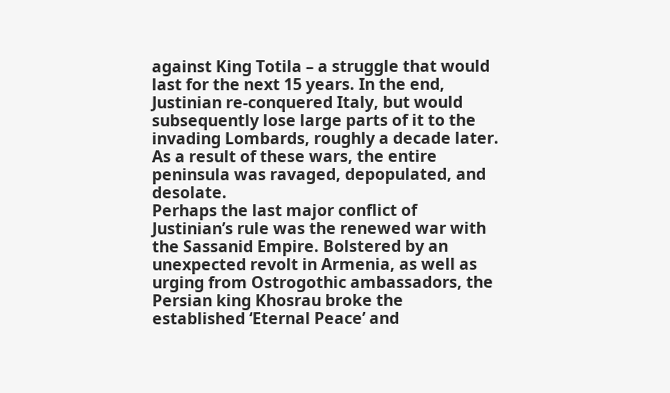against King Totila – a struggle that would last for the next 15 years. In the end, Justinian re-conquered Italy, but would subsequently lose large parts of it to the invading Lombards, roughly a decade later. As a result of these wars, the entire peninsula was ravaged, depopulated, and desolate.
Perhaps the last major conflict of Justinian’s rule was the renewed war with the Sassanid Empire. Bolstered by an unexpected revolt in Armenia, as well as urging from Ostrogothic ambassadors, the Persian king Khosrau broke the established ‘Eternal Peace’ and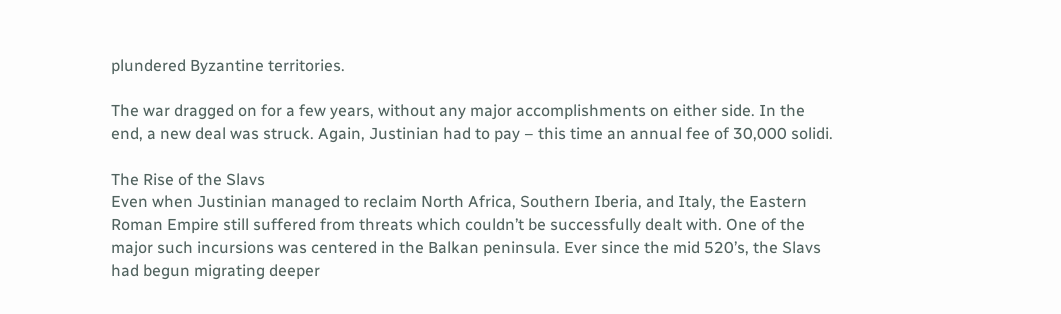plundered Byzantine territories.

The war dragged on for a few years, without any major accomplishments on either side. In the end, a new deal was struck. Again, Justinian had to pay – this time an annual fee of 30,000 solidi.

The Rise of the Slavs
Even when Justinian managed to reclaim North Africa, Southern Iberia, and Italy, the Eastern Roman Empire still suffered from threats which couldn’t be successfully dealt with. One of the major such incursions was centered in the Balkan peninsula. Ever since the mid 520’s, the Slavs had begun migrating deeper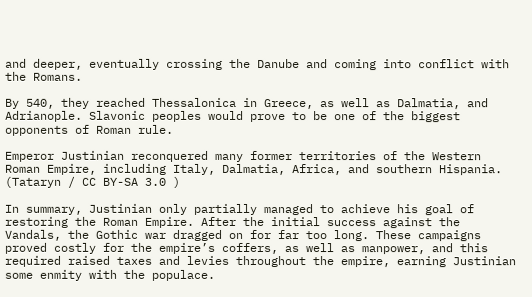and deeper, eventually crossing the Danube and coming into conflict with the Romans.

By 540, they reached Thessalonica in Greece, as well as Dalmatia, and Adrianople. Slavonic peoples would prove to be one of the biggest opponents of Roman rule.

Emperor Justinian reconquered many former territories of the Western Roman Empire, including Italy, Dalmatia, Africa, and southern Hispania. (Tataryn / CC BY-SA 3.0 )

In summary, Justinian only partially managed to achieve his goal of restoring the Roman Empire. After the initial success against the Vandals, the Gothic war dragged on for far too long. These campaigns proved costly for the empire’s coffers, as well as manpower, and this required raised taxes and levies throughout the empire, earning Justinian some enmity with the populace.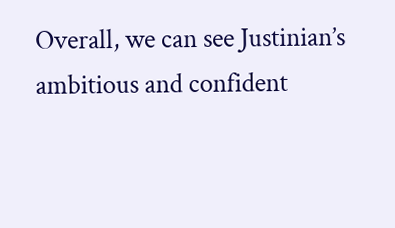Overall, we can see Justinian’s ambitious and confident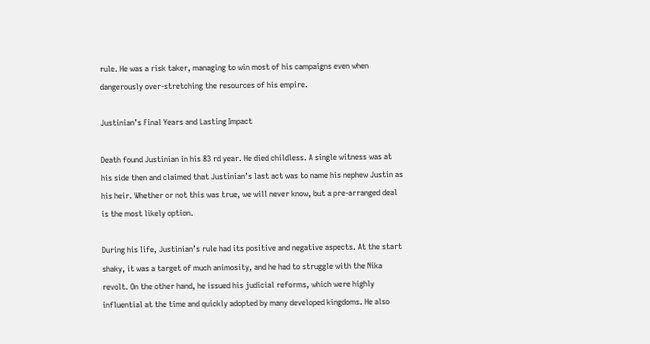rule. He was a risk taker, managing to win most of his campaigns even when dangerously over-stretching the resources of his empire.

Justinian’s Final Years and Lasting Impact

Death found Justinian in his 83 rd year. He died childless. A single witness was at his side then and claimed that Justinian’s last act was to name his nephew Justin as his heir. Whether or not this was true, we will never know, but a pre-arranged deal is the most likely option.

During his life, Justinian’s rule had its positive and negative aspects. At the start shaky, it was a target of much animosity, and he had to struggle with the Nika revolt. On the other hand, he issued his judicial reforms, which were highly influential at the time and quickly adopted by many developed kingdoms. He also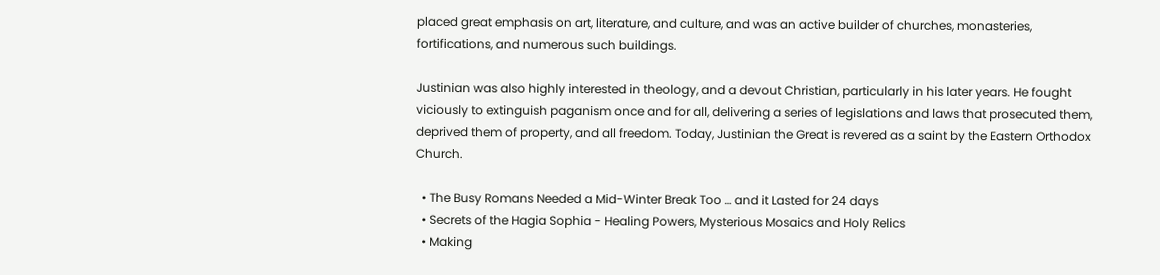placed great emphasis on art, literature, and culture, and was an active builder of churches, monasteries, fortifications, and numerous such buildings.

Justinian was also highly interested in theology, and a devout Christian, particularly in his later years. He fought viciously to extinguish paganism once and for all, delivering a series of legislations and laws that prosecuted them, deprived them of property, and all freedom. Today, Justinian the Great is revered as a saint by the Eastern Orthodox Church.

  • The Busy Romans Needed a Mid-Winter Break Too … and it Lasted for 24 days
  • Secrets of the Hagia Sophia - Healing Powers, Mysterious Mosaics and Holy Relics
  • Making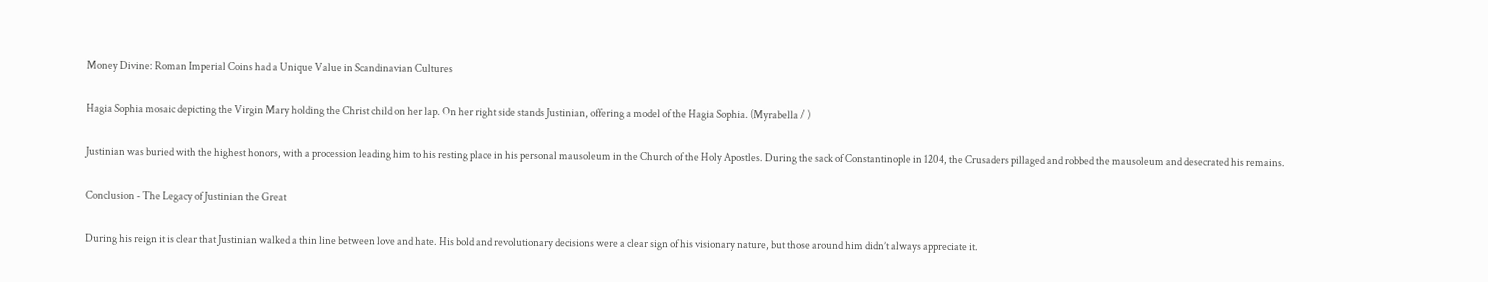Money Divine: Roman Imperial Coins had a Unique Value in Scandinavian Cultures

Hagia Sophia mosaic depicting the Virgin Mary holding the Christ child on her lap. On her right side stands Justinian, offering a model of the Hagia Sophia. (Myrabella / )

Justinian was buried with the highest honors, with a procession leading him to his resting place in his personal mausoleum in the Church of the Holy Apostles. During the sack of Constantinople in 1204, the Crusaders pillaged and robbed the mausoleum and desecrated his remains.

Conclusion - The Legacy of Justinian the Great

During his reign it is clear that Justinian walked a thin line between love and hate. His bold and revolutionary decisions were a clear sign of his visionary nature, but those around him didn’t always appreciate it.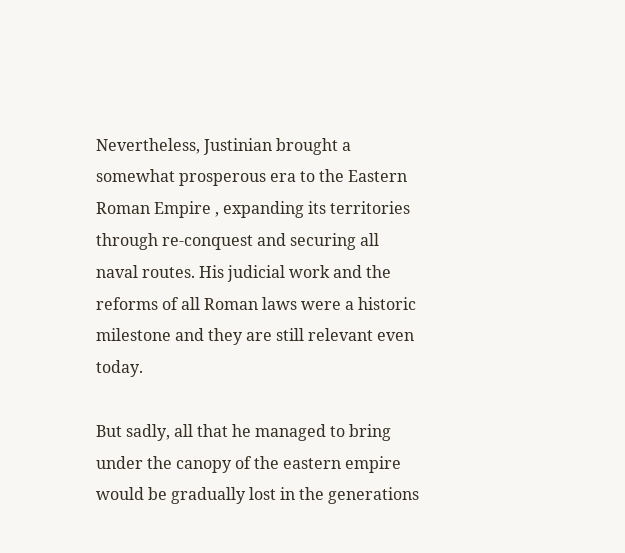Nevertheless, Justinian brought a somewhat prosperous era to the Eastern Roman Empire , expanding its territories through re-conquest and securing all naval routes. His judicial work and the reforms of all Roman laws were a historic milestone and they are still relevant even today.

But sadly, all that he managed to bring under the canopy of the eastern empire would be gradually lost in the generations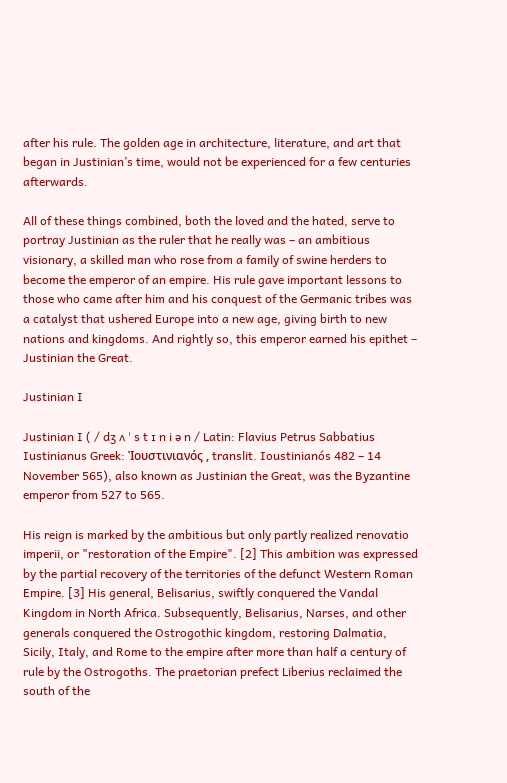after his rule. The golden age in architecture, literature, and art that began in Justinian’s time, would not be experienced for a few centuries afterwards.

All of these things combined, both the loved and the hated, serve to portray Justinian as the ruler that he really was – an ambitious visionary, a skilled man who rose from a family of swine herders to become the emperor of an empire. His rule gave important lessons to those who came after him and his conquest of the Germanic tribes was a catalyst that ushered Europe into a new age, giving birth to new nations and kingdoms. And rightly so, this emperor earned his epithet – Justinian the Great.

Justinian I

Justinian I ( / dʒ ʌ ˈ s t ɪ n i ə n / Latin: Flavius Petrus Sabbatius Iustinianus Greek: Ἰουστινιανός , translit. Ioustinianós 482 – 14 November 565), also known as Justinian the Great, was the Byzantine emperor from 527 to 565.

His reign is marked by the ambitious but only partly realized renovatio imperii, or "restoration of the Empire". [2] This ambition was expressed by the partial recovery of the territories of the defunct Western Roman Empire. [3] His general, Belisarius, swiftly conquered the Vandal Kingdom in North Africa. Subsequently, Belisarius, Narses, and other generals conquered the Ostrogothic kingdom, restoring Dalmatia, Sicily, Italy, and Rome to the empire after more than half a century of rule by the Ostrogoths. The praetorian prefect Liberius reclaimed the south of the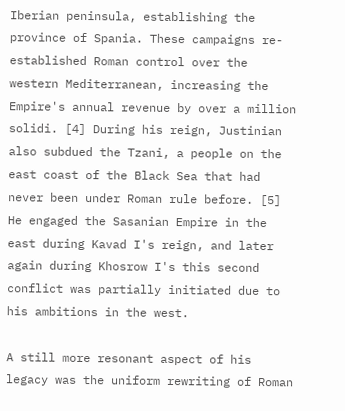Iberian peninsula, establishing the province of Spania. These campaigns re-established Roman control over the western Mediterranean, increasing the Empire's annual revenue by over a million solidi. [4] During his reign, Justinian also subdued the Tzani, a people on the east coast of the Black Sea that had never been under Roman rule before. [5] He engaged the Sasanian Empire in the east during Kavad I's reign, and later again during Khosrow I's this second conflict was partially initiated due to his ambitions in the west.

A still more resonant aspect of his legacy was the uniform rewriting of Roman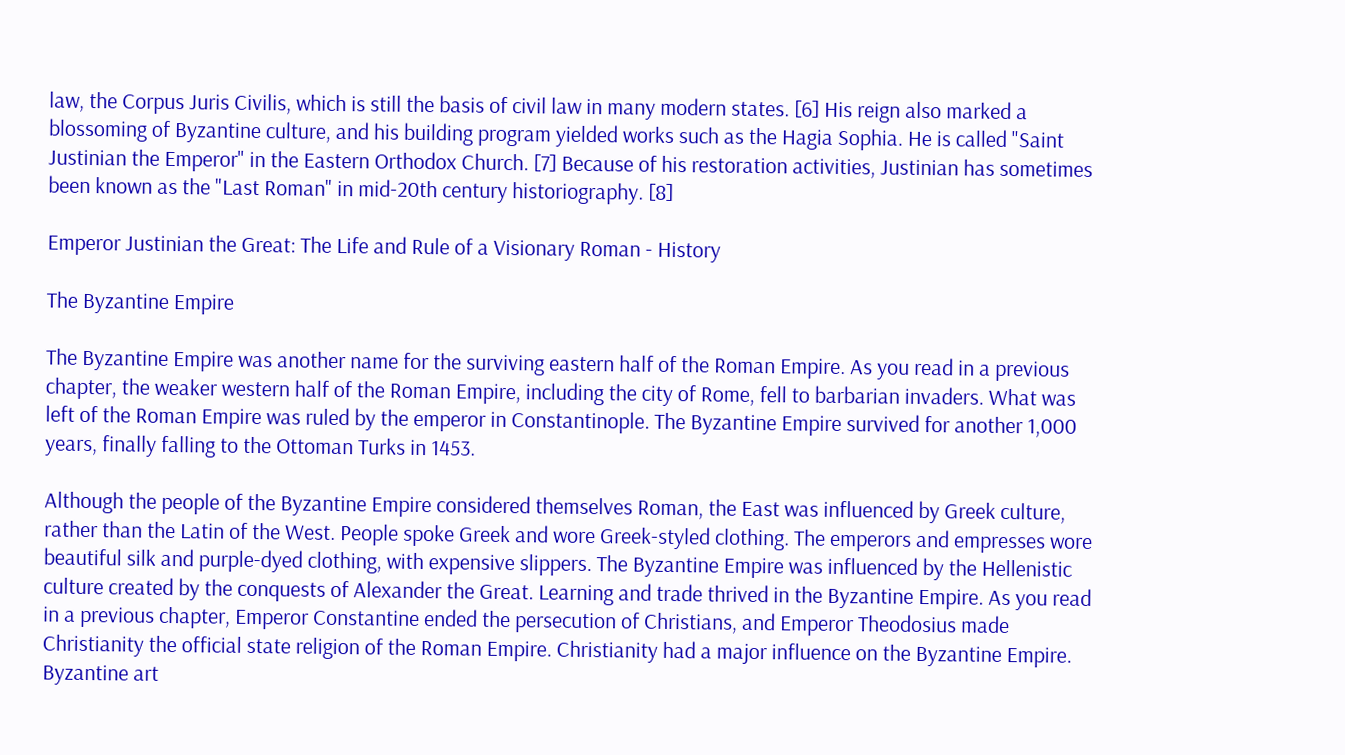law, the Corpus Juris Civilis, which is still the basis of civil law in many modern states. [6] His reign also marked a blossoming of Byzantine culture, and his building program yielded works such as the Hagia Sophia. He is called "Saint Justinian the Emperor" in the Eastern Orthodox Church. [7] Because of his restoration activities, Justinian has sometimes been known as the "Last Roman" in mid-20th century historiography. [8]

Emperor Justinian the Great: The Life and Rule of a Visionary Roman - History

The Byzantine Empire

The Byzantine Empire was another name for the surviving eastern half of the Roman Empire. As you read in a previous chapter, the weaker western half of the Roman Empire, including the city of Rome, fell to barbarian invaders. What was left of the Roman Empire was ruled by the emperor in Constantinople. The Byzantine Empire survived for another 1,000 years, finally falling to the Ottoman Turks in 1453.

Although the people of the Byzantine Empire considered themselves Roman, the East was influenced by Greek culture, rather than the Latin of the West. People spoke Greek and wore Greek-styled clothing. The emperors and empresses wore beautiful silk and purple-dyed clothing, with expensive slippers. The Byzantine Empire was influenced by the Hellenistic culture created by the conquests of Alexander the Great. Learning and trade thrived in the Byzantine Empire. As you read in a previous chapter, Emperor Constantine ended the persecution of Christians, and Emperor Theodosius made Christianity the official state religion of the Roman Empire. Christianity had a major influence on the Byzantine Empire. Byzantine art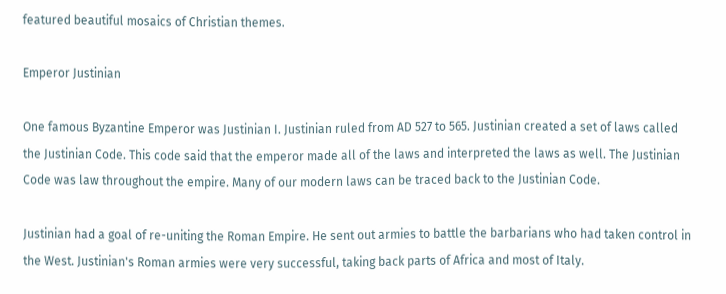featured beautiful mosaics of Christian themes.

Emperor Justinian

One famous Byzantine Emperor was Justinian I. Justinian ruled from AD 527 to 565. Justinian created a set of laws called the Justinian Code. This code said that the emperor made all of the laws and interpreted the laws as well. The Justinian Code was law throughout the empire. Many of our modern laws can be traced back to the Justinian Code.

Justinian had a goal of re-uniting the Roman Empire. He sent out armies to battle the barbarians who had taken control in the West. Justinian's Roman armies were very successful, taking back parts of Africa and most of Italy.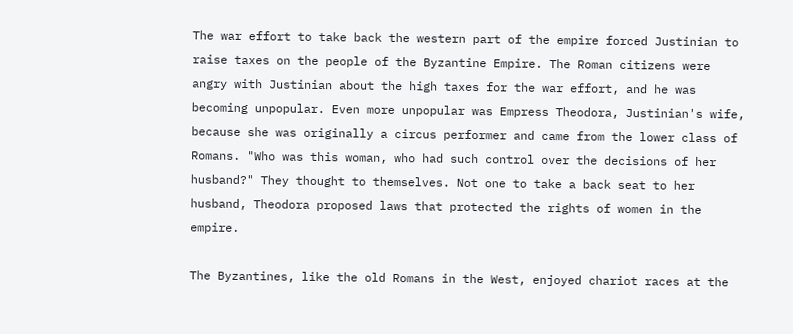The war effort to take back the western part of the empire forced Justinian to raise taxes on the people of the Byzantine Empire. The Roman citizens were angry with Justinian about the high taxes for the war effort, and he was becoming unpopular. Even more unpopular was Empress Theodora, Justinian's wife, because she was originally a circus performer and came from the lower class of Romans. "Who was this woman, who had such control over the decisions of her husband?" They thought to themselves. Not one to take a back seat to her husband, Theodora proposed laws that protected the rights of women in the empire.

The Byzantines, like the old Romans in the West, enjoyed chariot races at the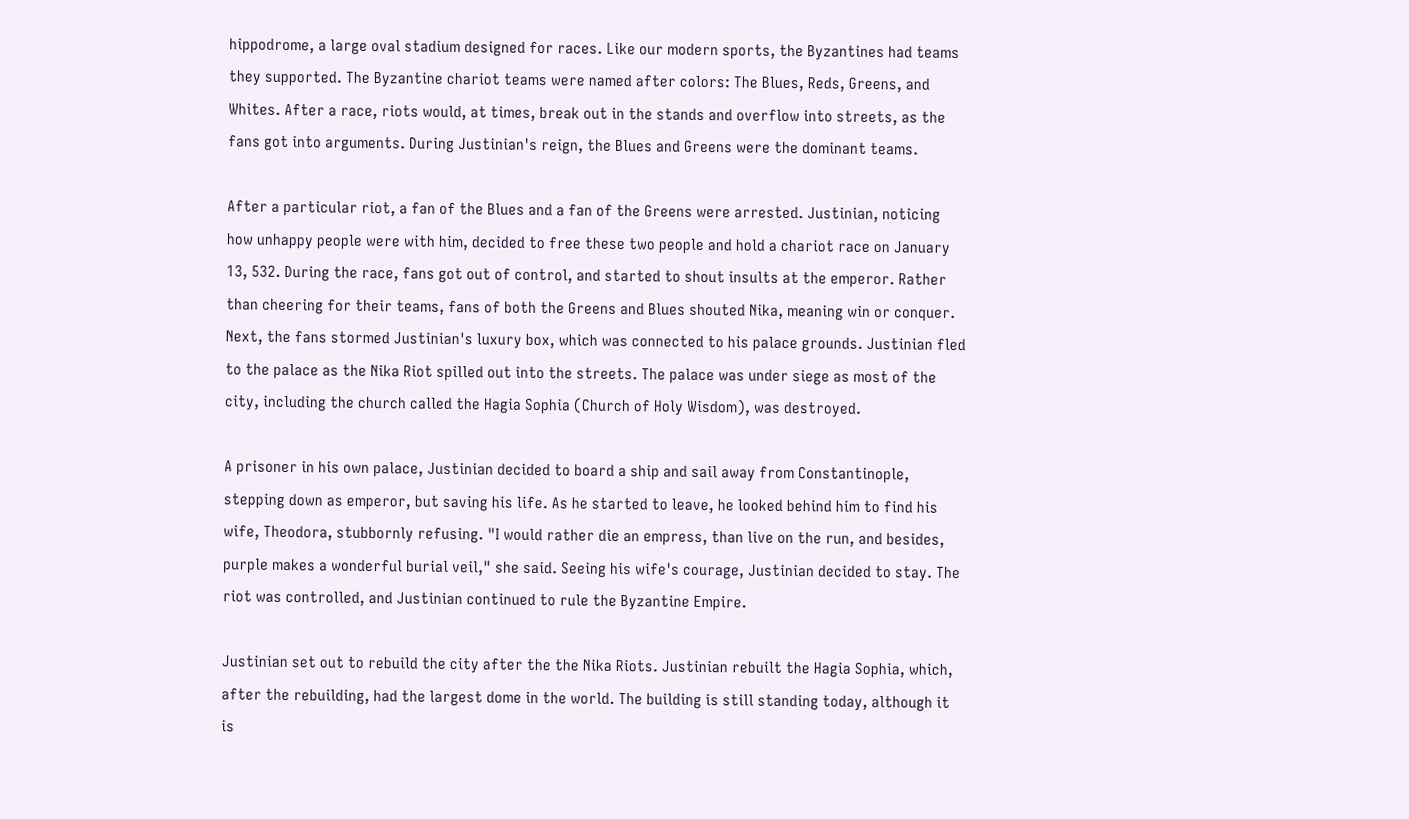hippodrome, a large oval stadium designed for races. Like our modern sports, the Byzantines had teams they supported. The Byzantine chariot teams were named after colors: The Blues, Reds, Greens, and Whites. After a race, riots would, at times, break out in the stands and overflow into streets, as the fans got into arguments. During Justinian's reign, the Blues and Greens were the dominant teams.

After a particular riot, a fan of the Blues and a fan of the Greens were arrested. Justinian, noticing how unhappy people were with him, decided to free these two people and hold a chariot race on January 13, 532. During the race, fans got out of control, and started to shout insults at the emperor. Rather than cheering for their teams, fans of both the Greens and Blues shouted Nika, meaning win or conquer. Next, the fans stormed Justinian's luxury box, which was connected to his palace grounds. Justinian fled to the palace as the Nika Riot spilled out into the streets. The palace was under siege as most of the city, including the church called the Hagia Sophia (Church of Holy Wisdom), was destroyed.

A prisoner in his own palace, Justinian decided to board a ship and sail away from Constantinople, stepping down as emperor, but saving his life. As he started to leave, he looked behind him to find his wife, Theodora, stubbornly refusing. "I would rather die an empress, than live on the run, and besides, purple makes a wonderful burial veil," she said. Seeing his wife's courage, Justinian decided to stay. The riot was controlled, and Justinian continued to rule the Byzantine Empire.

Justinian set out to rebuild the city after the the Nika Riots. Justinian rebuilt the Hagia Sophia, which, after the rebuilding, had the largest dome in the world. The building is still standing today, although it is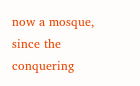now a mosque, since the conquering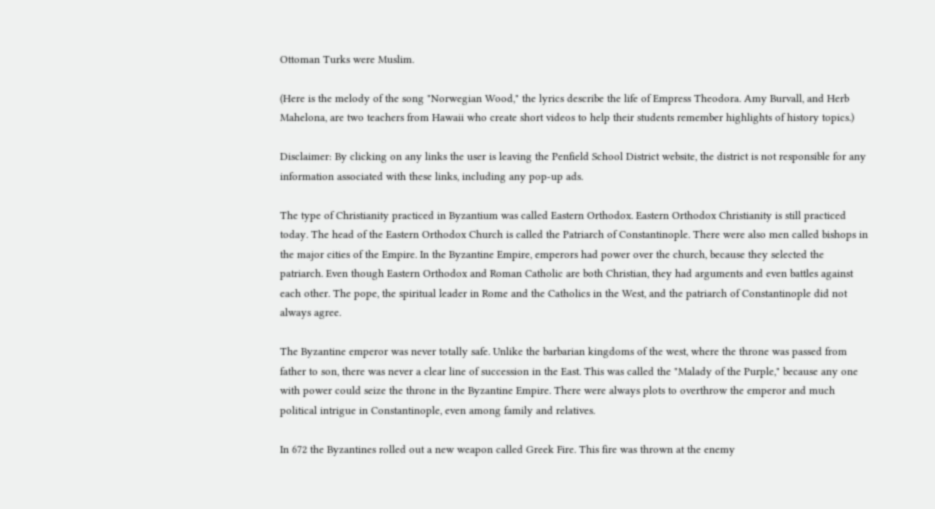Ottoman Turks were Muslim.

(Here is the melody of the song "Norwegian Wood," the lyrics describe the life of Empress Theodora. Amy Burvall, and Herb Mahelona, are two teachers from Hawaii who create short videos to help their students remember highlights of history topics.)

Disclaimer: By clicking on any links the user is leaving the Penfield School District website, the district is not responsible for any information associated with these links, including any pop-up ads.

The type of Christianity practiced in Byzantium was called Eastern Orthodox. Eastern Orthodox Christianity is still practiced today. The head of the Eastern Orthodox Church is called the Patriarch of Constantinople. There were also men called bishops in the major cities of the Empire. In the Byzantine Empire, emperors had power over the church, because they selected the patriarch. Even though Eastern Orthodox and Roman Catholic are both Christian, they had arguments and even battles against each other. The pope, the spiritual leader in Rome and the Catholics in the West, and the patriarch of Constantinople did not always agree.

The Byzantine emperor was never totally safe. Unlike the barbarian kingdoms of the west, where the throne was passed from father to son, there was never a clear line of succession in the East. This was called the "Malady of the Purple," because any one with power could seize the throne in the Byzantine Empire. There were always plots to overthrow the emperor and much political intrigue in Constantinople, even among family and relatives.

In 672 the Byzantines rolled out a new weapon called Greek Fire. This fire was thrown at the enemy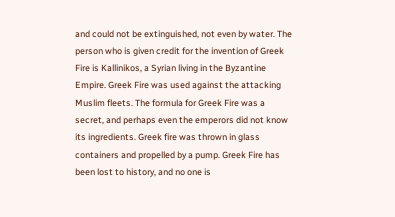and could not be extinguished, not even by water. The person who is given credit for the invention of Greek Fire is Kallinikos, a Syrian living in the Byzantine Empire. Greek Fire was used against the attacking Muslim fleets. The formula for Greek Fire was a secret, and perhaps even the emperors did not know its ingredients. Greek fire was thrown in glass containers and propelled by a pump. Greek Fire has been lost to history, and no one is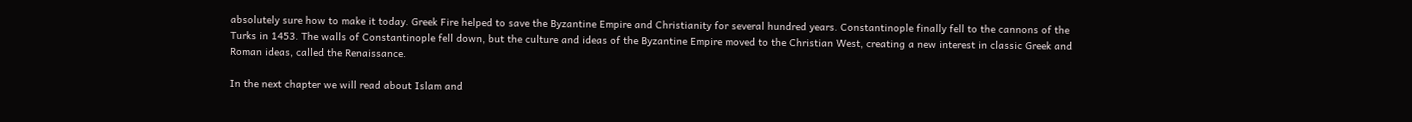absolutely sure how to make it today. Greek Fire helped to save the Byzantine Empire and Christianity for several hundred years. Constantinople finally fell to the cannons of the Turks in 1453. The walls of Constantinople fell down, but the culture and ideas of the Byzantine Empire moved to the Christian West, creating a new interest in classic Greek and Roman ideas, called the Renaissance.

In the next chapter we will read about Islam and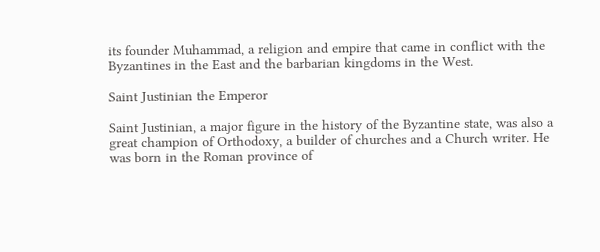its founder Muhammad, a religion and empire that came in conflict with the Byzantines in the East and the barbarian kingdoms in the West.

Saint Justinian the Emperor

Saint Justinian, a major figure in the history of the Byzantine state, was also a great champion of Orthodoxy, a builder of churches and a Church writer. He was born in the Roman province of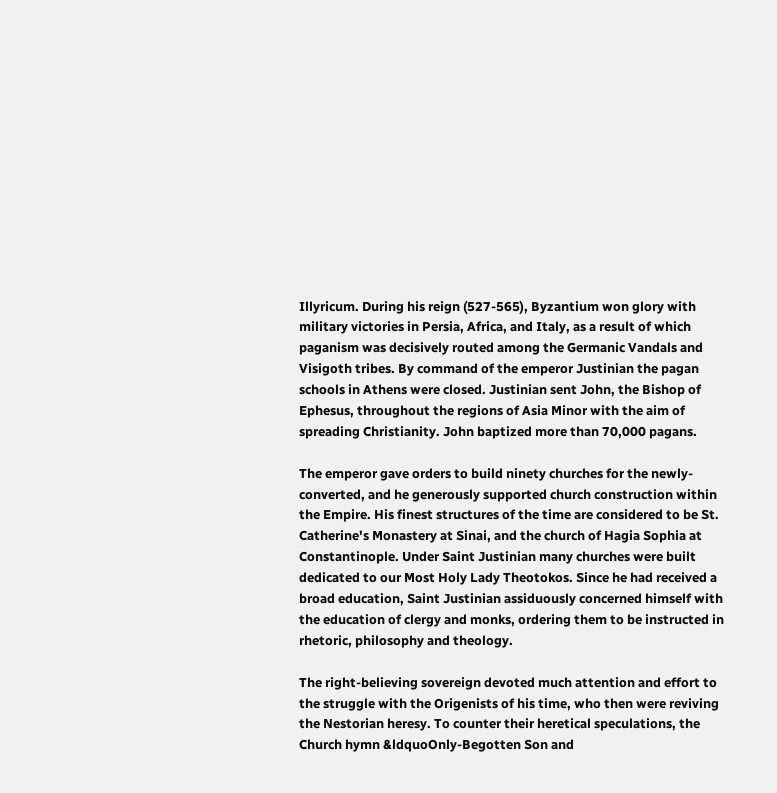Illyricum. During his reign (527-565), Byzantium won glory with military victories in Persia, Africa, and Italy, as a result of which paganism was decisively routed among the Germanic Vandals and Visigoth tribes. By command of the emperor Justinian the pagan schools in Athens were closed. Justinian sent John, the Bishop of Ephesus, throughout the regions of Asia Minor with the aim of spreading Christianity. John baptized more than 70,000 pagans.

The emperor gave orders to build ninety churches for the newly-converted, and he generously supported church construction within the Empire. His finest structures of the time are considered to be St. Catherine's Monastery at Sinai, and the church of Hagia Sophia at Constantinople. Under Saint Justinian many churches were built dedicated to our Most Holy Lady Theotokos. Since he had received a broad education, Saint Justinian assiduously concerned himself with the education of clergy and monks, ordering them to be instructed in rhetoric, philosophy and theology.

The right-believing sovereign devoted much attention and effort to the struggle with the Origenists of his time, who then were reviving the Nestorian heresy. To counter their heretical speculations, the Church hymn &ldquoOnly-Begotten Son and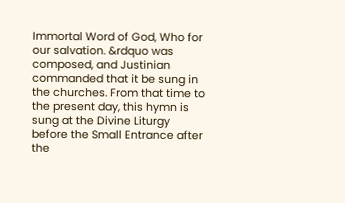Immortal Word of God, Who for our salvation. &rdquo was composed, and Justinian commanded that it be sung in the churches. From that time to the present day, this hymn is sung at the Divine Liturgy before the Small Entrance after the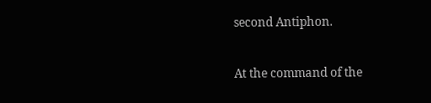second Antiphon.

At the command of the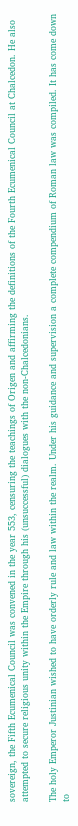sovereign, the Fifth Ecumenical Council was convened in the year 553, censuring the teachings of Origen and affirming the definitions of the Fourth Ecumenical Council at Chalcedon. He also attempted to secure religious unity within the Empire through his (unsuccessful) dialogues with the non-Chalcedonians.

The holy Emperor Justinian wished to have orderly rule and law within the realm. Under his guidance and supervision a complete compendium of Roman law was compiled. It has come down to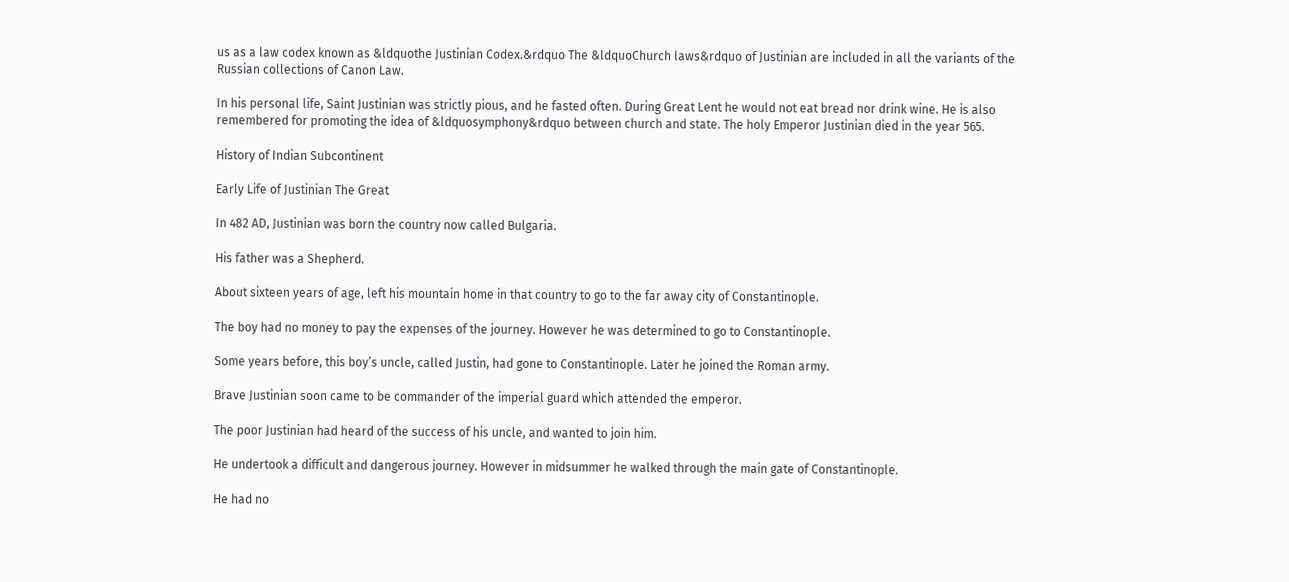us as a law codex known as &ldquothe Justinian Codex.&rdquo The &ldquoChurch laws&rdquo of Justinian are included in all the variants of the Russian collections of Canon Law.

In his personal life, Saint Justinian was strictly pious, and he fasted often. During Great Lent he would not eat bread nor drink wine. He is also remembered for promoting the idea of &ldquosymphony&rdquo between church and state. The holy Emperor Justinian died in the year 565.

History of Indian Subcontinent

Early Life of Justinian The Great

In 482 AD, Justinian was born the country now called Bulgaria.

His father was a Shepherd.

About sixteen years of age, left his mountain home in that country to go to the far away city of Constantinople.

The boy had no money to pay the expenses of the journey. However he was determined to go to Constantinople.

Some years before, this boy’s uncle, called Justin, had gone to Constantinople. Later he joined the Roman army.

Brave Justinian soon came to be commander of the imperial guard which attended the emperor.

The poor Justinian had heard of the success of his uncle, and wanted to join him.

He undertook a difficult and dangerous journey. However in midsummer he walked through the main gate of Constantinople.

He had no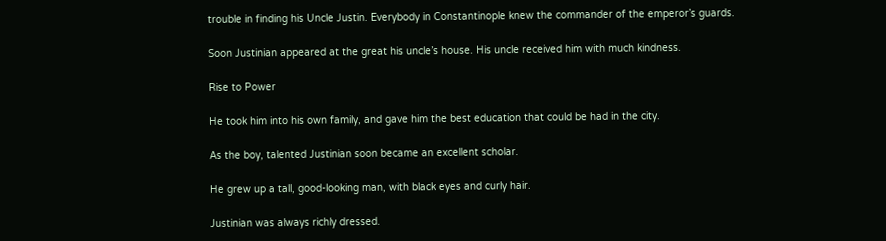trouble in finding his Uncle Justin. Everybody in Constantinople knew the commander of the emperor’s guards.

Soon Justinian appeared at the great his uncle’s house. His uncle received him with much kindness.

Rise to Power

He took him into his own family, and gave him the best education that could be had in the city.

As the boy, talented Justinian soon became an excellent scholar.

He grew up a tall, good-looking man, with black eyes and curly hair.

Justinian was always richly dressed.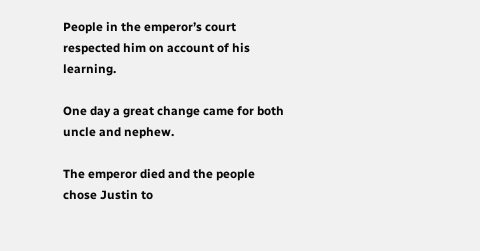People in the emperor’s court respected him on account of his learning.

One day a great change came for both uncle and nephew.

The emperor died and the people chose Justin to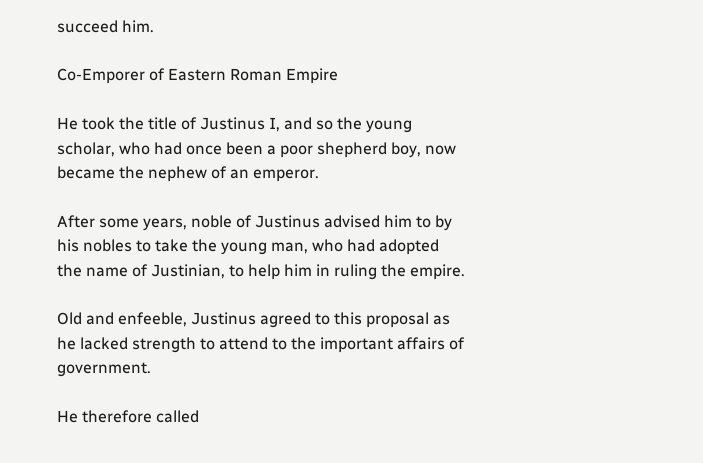succeed him.

Co-Emporer of Eastern Roman Empire

He took the title of Justinus I, and so the young scholar, who had once been a poor shepherd boy, now became the nephew of an emperor.

After some years, noble of Justinus advised him to by his nobles to take the young man, who had adopted the name of Justinian, to help him in ruling the empire.

Old and enfeeble, Justinus agreed to this proposal as he lacked strength to attend to the important affairs of government.

He therefore called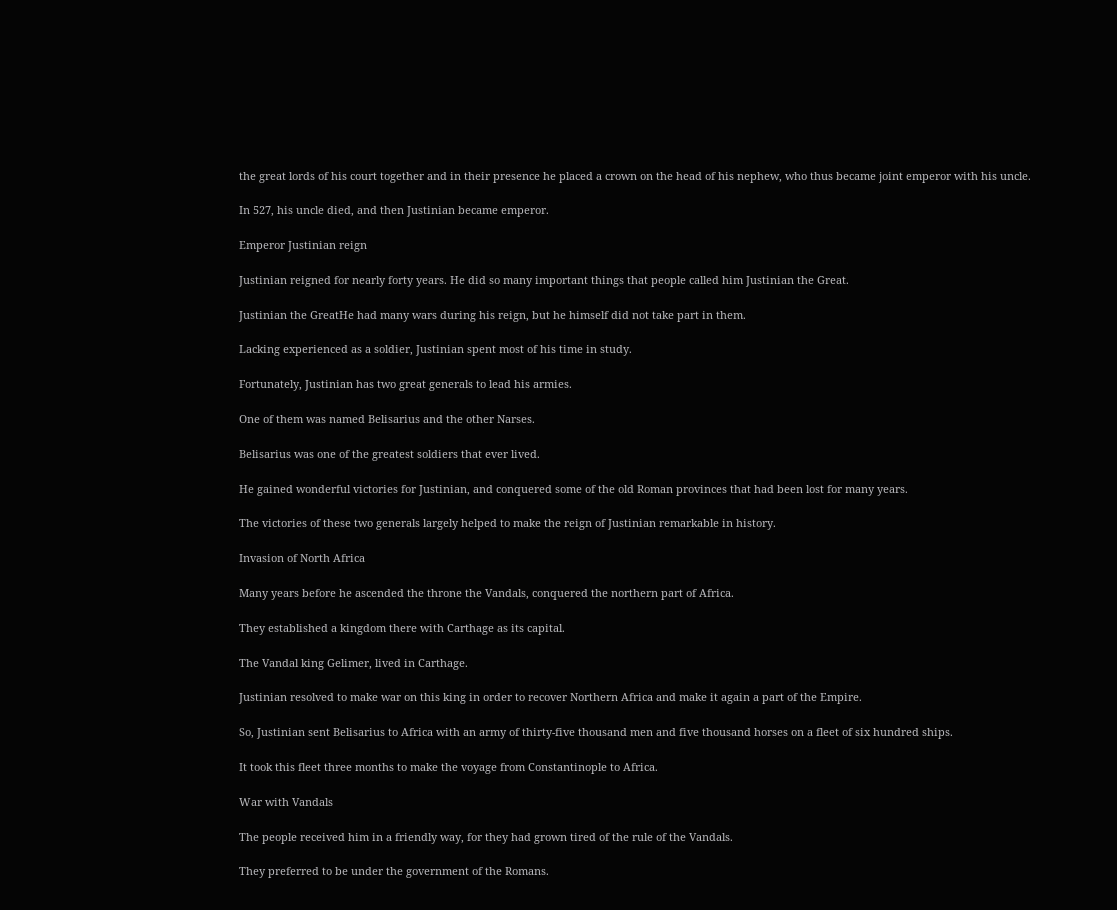the great lords of his court together and in their presence he placed a crown on the head of his nephew, who thus became joint emperor with his uncle.

In 527, his uncle died, and then Justinian became emperor.

Emperor Justinian reign

Justinian reigned for nearly forty years. He did so many important things that people called him Justinian the Great.

Justinian the GreatHe had many wars during his reign, but he himself did not take part in them.

Lacking experienced as a soldier, Justinian spent most of his time in study.

Fortunately, Justinian has two great generals to lead his armies.

One of them was named Belisarius and the other Narses.

Belisarius was one of the greatest soldiers that ever lived.

He gained wonderful victories for Justinian, and conquered some of the old Roman provinces that had been lost for many years.

The victories of these two generals largely helped to make the reign of Justinian remarkable in history.

Invasion of North Africa

Many years before he ascended the throne the Vandals, conquered the northern part of Africa.

They established a kingdom there with Carthage as its capital.

The Vandal king Gelimer, lived in Carthage.

Justinian resolved to make war on this king in order to recover Northern Africa and make it again a part of the Empire.

So, Justinian sent Belisarius to Africa with an army of thirty-five thousand men and five thousand horses on a fleet of six hundred ships.

It took this fleet three months to make the voyage from Constantinople to Africa.

War with Vandals

The people received him in a friendly way, for they had grown tired of the rule of the Vandals.

They preferred to be under the government of the Romans.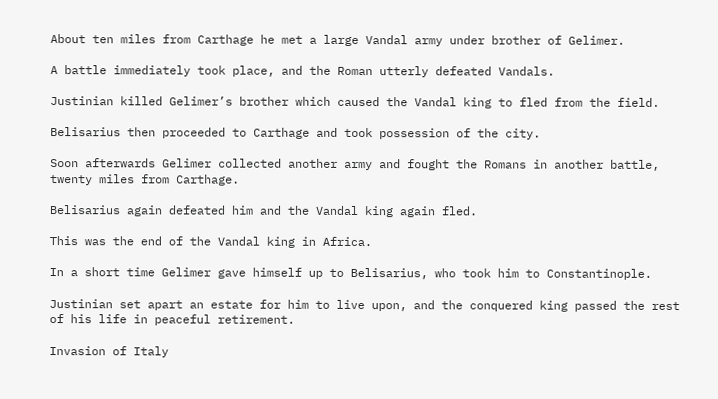About ten miles from Carthage he met a large Vandal army under brother of Gelimer.

A battle immediately took place, and the Roman utterly defeated Vandals.

Justinian killed Gelimer’s brother which caused the Vandal king to fled from the field.

Belisarius then proceeded to Carthage and took possession of the city.

Soon afterwards Gelimer collected another army and fought the Romans in another battle, twenty miles from Carthage.

Belisarius again defeated him and the Vandal king again fled.

This was the end of the Vandal king in Africa.

In a short time Gelimer gave himself up to Belisarius, who took him to Constantinople.

Justinian set apart an estate for him to live upon, and the conquered king passed the rest of his life in peaceful retirement.

Invasion of Italy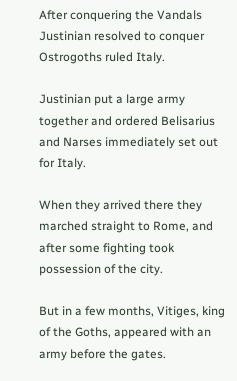After conquering the Vandals Justinian resolved to conquer Ostrogoths ruled Italy.

Justinian put a large army together and ordered Belisarius and Narses immediately set out for Italy.

When they arrived there they marched straight to Rome, and after some fighting took possession of the city.

But in a few months, Vitiges, king of the Goths, appeared with an army before the gates.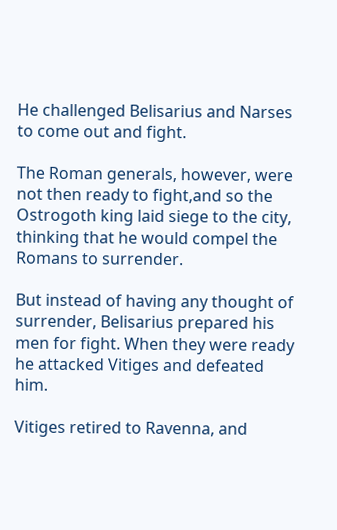He challenged Belisarius and Narses to come out and fight.

The Roman generals, however, were not then ready to fight,and so the Ostrogoth king laid siege to the city, thinking that he would compel the Romans to surrender.

But instead of having any thought of surrender, Belisarius prepared his men for fight. When they were ready he attacked Vitiges and defeated him.

Vitiges retired to Ravenna, and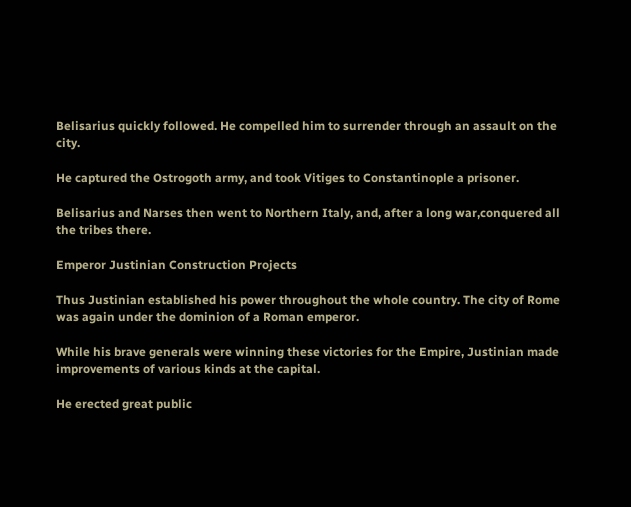Belisarius quickly followed. He compelled him to surrender through an assault on the city.

He captured the Ostrogoth army, and took Vitiges to Constantinople a prisoner.

Belisarius and Narses then went to Northern Italy, and, after a long war,conquered all the tribes there.

Emperor Justinian Construction Projects

Thus Justinian established his power throughout the whole country. The city of Rome was again under the dominion of a Roman emperor.

While his brave generals were winning these victories for the Empire, Justinian made improvements of various kinds at the capital.

He erected great public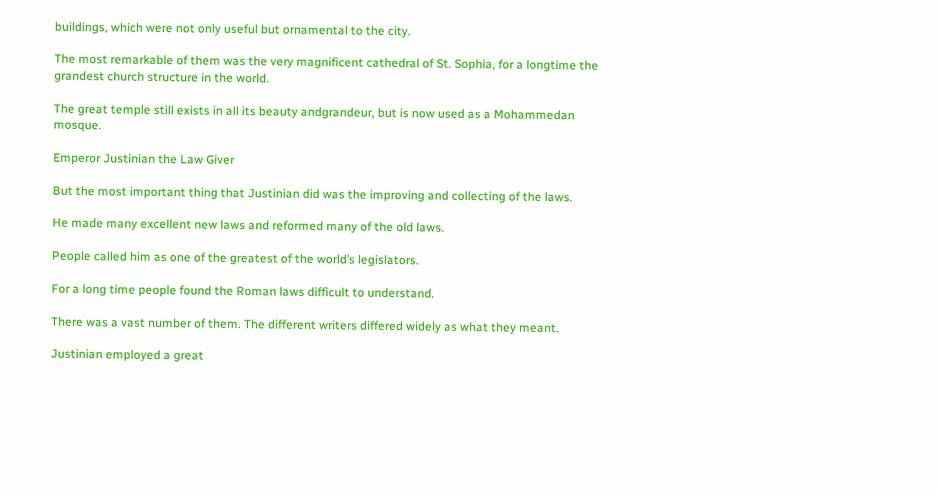buildings, which were not only useful but ornamental to the city.

The most remarkable of them was the very magnificent cathedral of St. Sophia, for a longtime the grandest church structure in the world.

The great temple still exists in all its beauty andgrandeur, but is now used as a Mohammedan mosque.

Emperor Justinian the Law Giver

But the most important thing that Justinian did was the improving and collecting of the laws.

He made many excellent new laws and reformed many of the old laws.

People called him as one of the greatest of the world’s legislators.

For a long time people found the Roman laws difficult to understand.

There was a vast number of them. The different writers differed widely as what they meant.

Justinian employed a great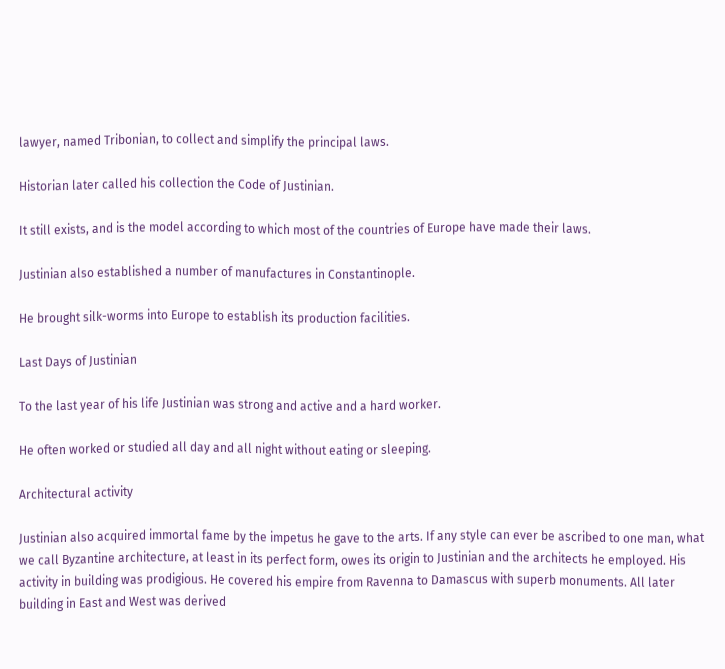lawyer, named Tribonian, to collect and simplify the principal laws.

Historian later called his collection the Code of Justinian.

It still exists, and is the model according to which most of the countries of Europe have made their laws.

Justinian also established a number of manufactures in Constantinople.

He brought silk-worms into Europe to establish its production facilities.

Last Days of Justinian

To the last year of his life Justinian was strong and active and a hard worker.

He often worked or studied all day and all night without eating or sleeping.

Architectural activity

Justinian also acquired immortal fame by the impetus he gave to the arts. If any style can ever be ascribed to one man, what we call Byzantine architecture, at least in its perfect form, owes its origin to Justinian and the architects he employed. His activity in building was prodigious. He covered his empire from Ravenna to Damascus with superb monuments. All later building in East and West was derived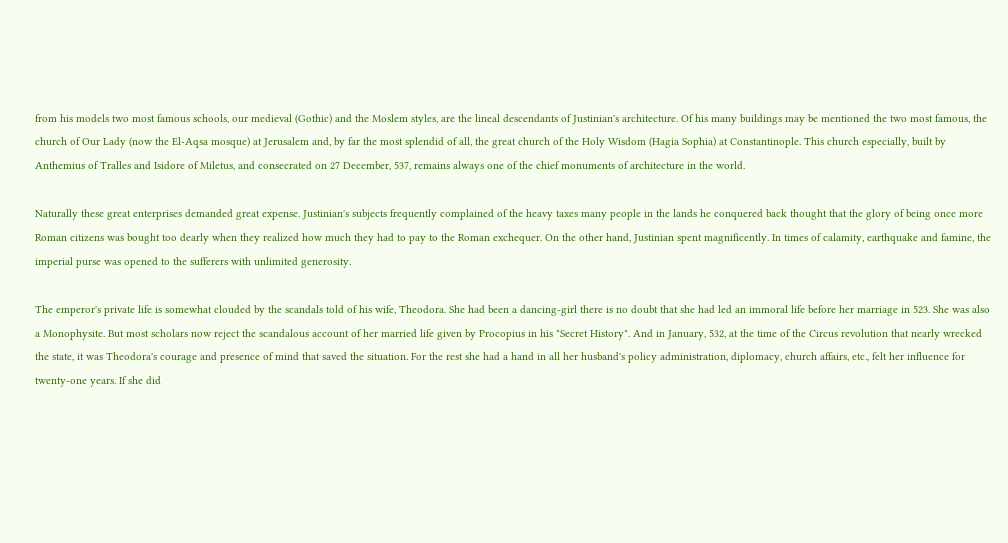from his models two most famous schools, our medieval (Gothic) and the Moslem styles, are the lineal descendants of Justinian's architecture. Of his many buildings may be mentioned the two most famous, the church of Our Lady (now the El-Aqsa mosque) at Jerusalem and, by far the most splendid of all, the great church of the Holy Wisdom (Hagia Sophia) at Constantinople. This church especially, built by Anthemius of Tralles and Isidore of Miletus, and consecrated on 27 December, 537, remains always one of the chief monuments of architecture in the world.

Naturally these great enterprises demanded great expense. Justinian's subjects frequently complained of the heavy taxes many people in the lands he conquered back thought that the glory of being once more Roman citizens was bought too dearly when they realized how much they had to pay to the Roman exchequer. On the other hand, Justinian spent magnificently. In times of calamity, earthquake and famine, the imperial purse was opened to the sufferers with unlimited generosity.

The emperor's private life is somewhat clouded by the scandals told of his wife, Theodora. She had been a dancing-girl there is no doubt that she had led an immoral life before her marriage in 523. She was also a Monophysite. But most scholars now reject the scandalous account of her married life given by Procopius in his "Secret History". And in January, 532, at the time of the Circus revolution that nearly wrecked the state, it was Theodora's courage and presence of mind that saved the situation. For the rest she had a hand in all her husband's policy administration, diplomacy, church affairs, etc., felt her influence for twenty-one years. If she did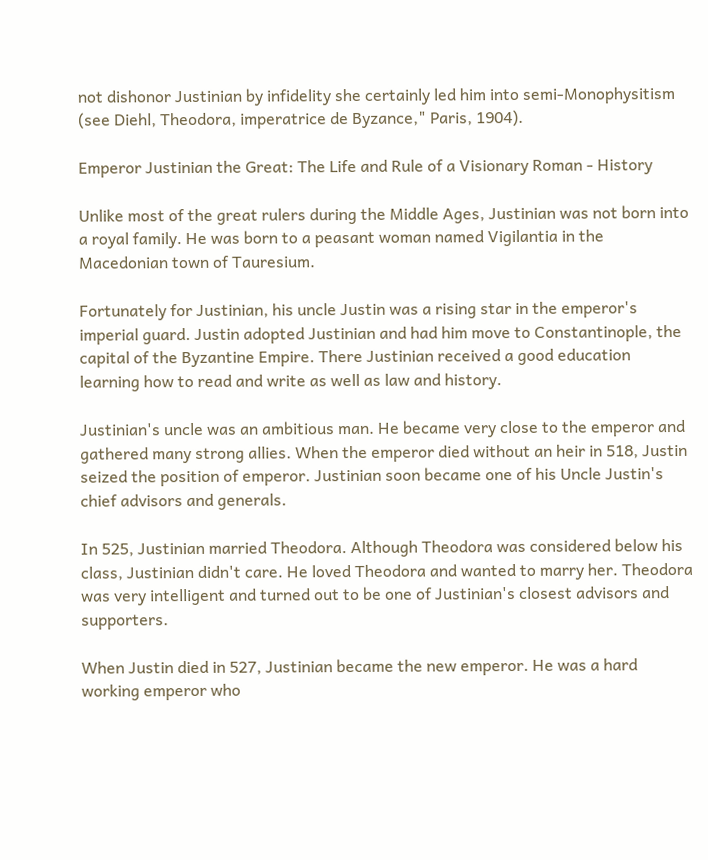not dishonor Justinian by infidelity she certainly led him into semi-Monophysitism (see Diehl, Theodora, imperatrice de Byzance," Paris, 1904).

Emperor Justinian the Great: The Life and Rule of a Visionary Roman - History

Unlike most of the great rulers during the Middle Ages, Justinian was not born into a royal family. He was born to a peasant woman named Vigilantia in the Macedonian town of Tauresium.

Fortunately for Justinian, his uncle Justin was a rising star in the emperor's imperial guard. Justin adopted Justinian and had him move to Constantinople, the capital of the Byzantine Empire. There Justinian received a good education learning how to read and write as well as law and history.

Justinian's uncle was an ambitious man. He became very close to the emperor and gathered many strong allies. When the emperor died without an heir in 518, Justin seized the position of emperor. Justinian soon became one of his Uncle Justin's chief advisors and generals.

In 525, Justinian married Theodora. Although Theodora was considered below his class, Justinian didn't care. He loved Theodora and wanted to marry her. Theodora was very intelligent and turned out to be one of Justinian's closest advisors and supporters.

When Justin died in 527, Justinian became the new emperor. He was a hard working emperor who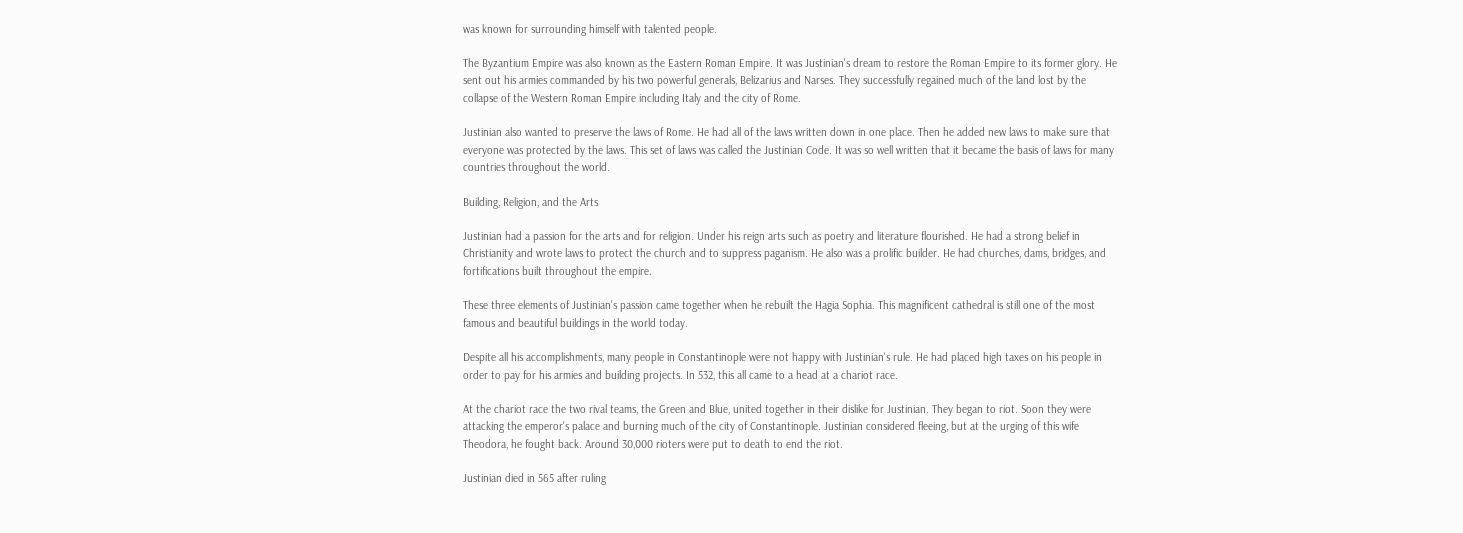was known for surrounding himself with talented people.

The Byzantium Empire was also known as the Eastern Roman Empire. It was Justinian's dream to restore the Roman Empire to its former glory. He sent out his armies commanded by his two powerful generals, Belizarius and Narses. They successfully regained much of the land lost by the collapse of the Western Roman Empire including Italy and the city of Rome.

Justinian also wanted to preserve the laws of Rome. He had all of the laws written down in one place. Then he added new laws to make sure that everyone was protected by the laws. This set of laws was called the Justinian Code. It was so well written that it became the basis of laws for many countries throughout the world.

Building, Religion, and the Arts

Justinian had a passion for the arts and for religion. Under his reign arts such as poetry and literature flourished. He had a strong belief in Christianity and wrote laws to protect the church and to suppress paganism. He also was a prolific builder. He had churches, dams, bridges, and fortifications built throughout the empire.

These three elements of Justinian's passion came together when he rebuilt the Hagia Sophia. This magnificent cathedral is still one of the most famous and beautiful buildings in the world today.

Despite all his accomplishments, many people in Constantinople were not happy with Justinian's rule. He had placed high taxes on his people in order to pay for his armies and building projects. In 532, this all came to a head at a chariot race.

At the chariot race the two rival teams, the Green and Blue, united together in their dislike for Justinian. They began to riot. Soon they were attacking the emperor's palace and burning much of the city of Constantinople. Justinian considered fleeing, but at the urging of this wife Theodora, he fought back. Around 30,000 rioters were put to death to end the riot.

Justinian died in 565 after ruling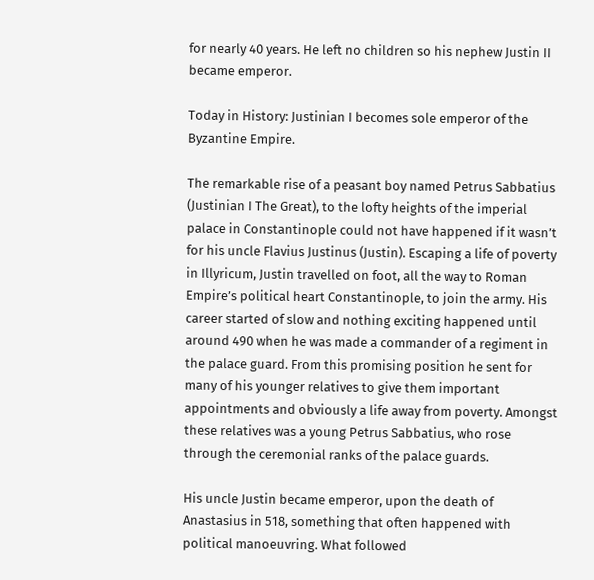for nearly 40 years. He left no children so his nephew Justin II became emperor.

Today in History: Justinian I becomes sole emperor of the Byzantine Empire.

The remarkable rise of a peasant boy named Petrus Sabbatius (Justinian I The Great), to the lofty heights of the imperial palace in Constantinople could not have happened if it wasn’t for his uncle Flavius Justinus (Justin). Escaping a life of poverty in Illyricum, Justin travelled on foot, all the way to Roman Empire’s political heart Constantinople, to join the army. His career started of slow and nothing exciting happened until around 490 when he was made a commander of a regiment in the palace guard. From this promising position he sent for many of his younger relatives to give them important appointments and obviously a life away from poverty. Amongst these relatives was a young Petrus Sabbatius, who rose through the ceremonial ranks of the palace guards.

His uncle Justin became emperor, upon the death of Anastasius in 518, something that often happened with political manoeuvring. What followed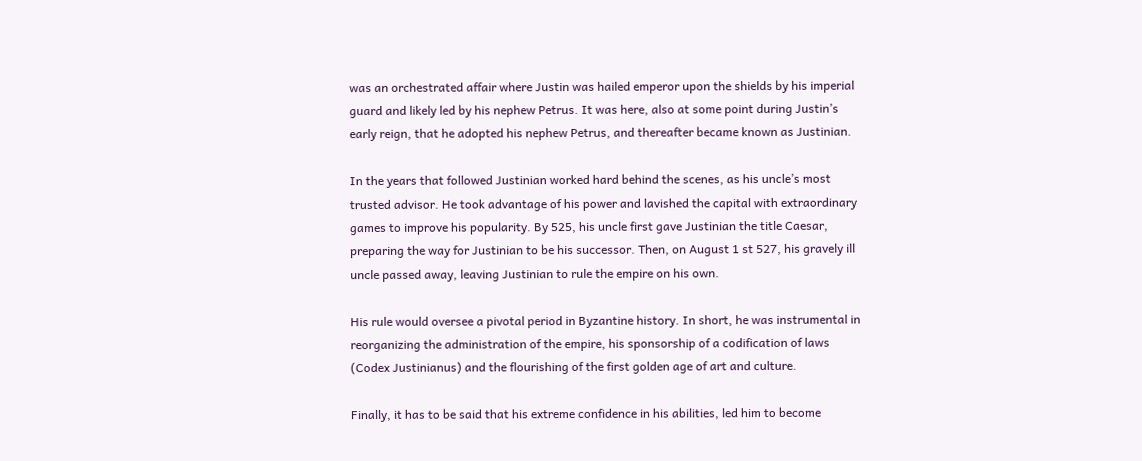was an orchestrated affair where Justin was hailed emperor upon the shields by his imperial guard and likely led by his nephew Petrus. It was here, also at some point during Justin’s early reign, that he adopted his nephew Petrus, and thereafter became known as Justinian.

In the years that followed Justinian worked hard behind the scenes, as his uncle’s most trusted advisor. He took advantage of his power and lavished the capital with extraordinary games to improve his popularity. By 525, his uncle first gave Justinian the title Caesar, preparing the way for Justinian to be his successor. Then, on August 1 st 527, his gravely ill uncle passed away, leaving Justinian to rule the empire on his own.

His rule would oversee a pivotal period in Byzantine history. In short, he was instrumental in reorganizing the administration of the empire, his sponsorship of a codification of laws (Codex Justinianus) and the flourishing of the first golden age of art and culture.

Finally, it has to be said that his extreme confidence in his abilities, led him to become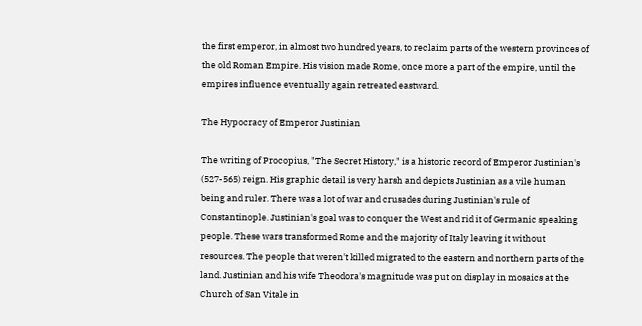the first emperor, in almost two hundred years, to reclaim parts of the western provinces of the old Roman Empire. His vision made Rome, once more a part of the empire, until the empires influence eventually again retreated eastward.

The Hypocracy of Emperor Justinian

The writing of Procopius, "The Secret History," is a historic record of Emperor Justinian's (527-565) reign. His graphic detail is very harsh and depicts Justinian as a vile human being and ruler. There was a lot of war and crusades during Justinian's rule of Constantinople. Justinian's goal was to conquer the West and rid it of Germanic speaking people. These wars transformed Rome and the majority of Italy leaving it without resources. The people that weren't killed migrated to the eastern and northern parts of the land. Justinian and his wife Theodora's magnitude was put on display in mosaics at the Church of San Vitale in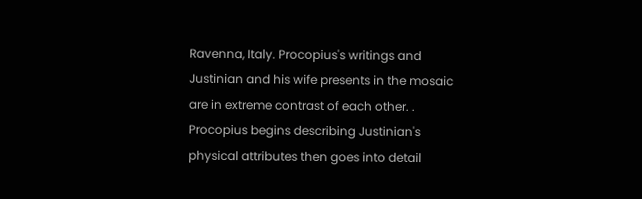Ravenna, Italy. Procopius's writings and Justinian and his wife presents in the mosaic are in extreme contrast of each other. .
Procopius begins describing Justinian's physical attributes then goes into detail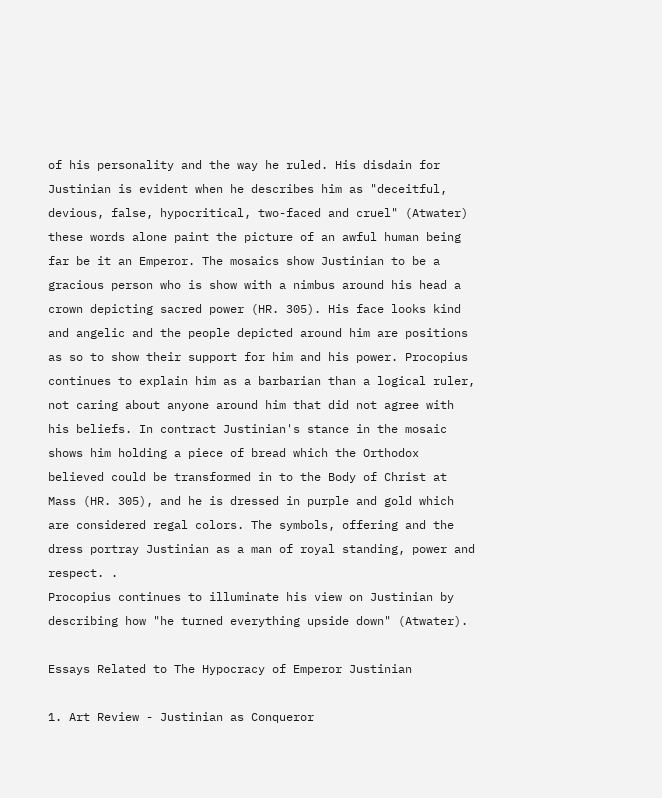of his personality and the way he ruled. His disdain for Justinian is evident when he describes him as "deceitful, devious, false, hypocritical, two-faced and cruel" (Atwater) these words alone paint the picture of an awful human being far be it an Emperor. The mosaics show Justinian to be a gracious person who is show with a nimbus around his head a crown depicting sacred power (HR. 305). His face looks kind and angelic and the people depicted around him are positions as so to show their support for him and his power. Procopius continues to explain him as a barbarian than a logical ruler, not caring about anyone around him that did not agree with his beliefs. In contract Justinian's stance in the mosaic shows him holding a piece of bread which the Orthodox believed could be transformed in to the Body of Christ at Mass (HR. 305), and he is dressed in purple and gold which are considered regal colors. The symbols, offering and the dress portray Justinian as a man of royal standing, power and respect. .
Procopius continues to illuminate his view on Justinian by describing how "he turned everything upside down" (Atwater).

Essays Related to The Hypocracy of Emperor Justinian

1. Art Review - Justinian as Conqueror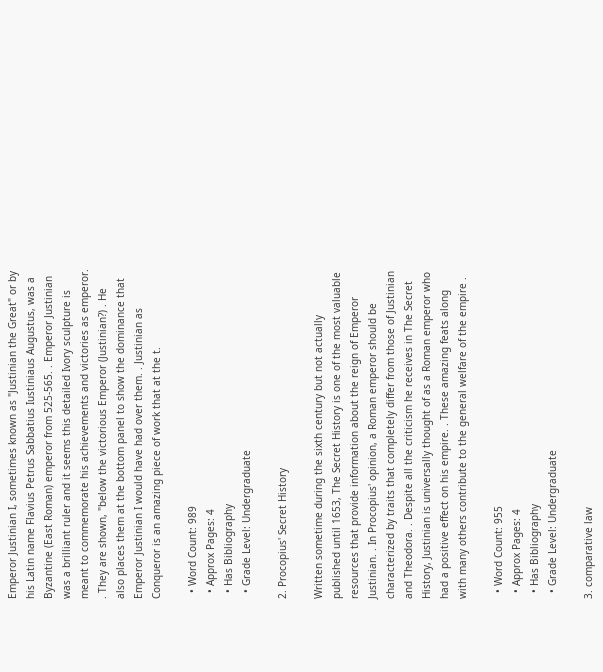Emperor Justinian I, sometimes known as "Justinian the Great" or by his Latin name Flavius Petrus Sabbatius Iustiniaus Augustus, was a Byzantine (East Roman) emperor from 525-565. . Emperor Justinian was a brilliant ruler and it seems this detailed Ivory sculpture is meant to commemorate his achievements and victories as emperor. . They are shown, "below the victorious Emperor (Justinian?) . He also places them at the bottom panel to show the dominance that Emperor Justinian I would have had over them. . Justinian as Conqueror is an amazing piece of work that at the t.

  • Word Count: 989
  • Approx Pages: 4
  • Has Bibliography
  • Grade Level: Undergraduate

2. Procopius' Secret History

Written sometime during the sixth century but not actually published until 1653, The Secret History is one of the most valuable resources that provide information about the reign of Emperor Justinian. . In Procopius' opinion, a Roman emperor should be characterized by traits that completely differ from those of Justinian and Theodora. . Despite all the criticism he receives in The Secret History, Justinian is universally thought of as a Roman emperor who had a positive effect on his empire. . These amazing feats along with many others contribute to the general welfare of the empire .

  • Word Count: 955
  • Approx Pages: 4
  • Has Bibliography
  • Grade Level: Undergraduate

3. comparative law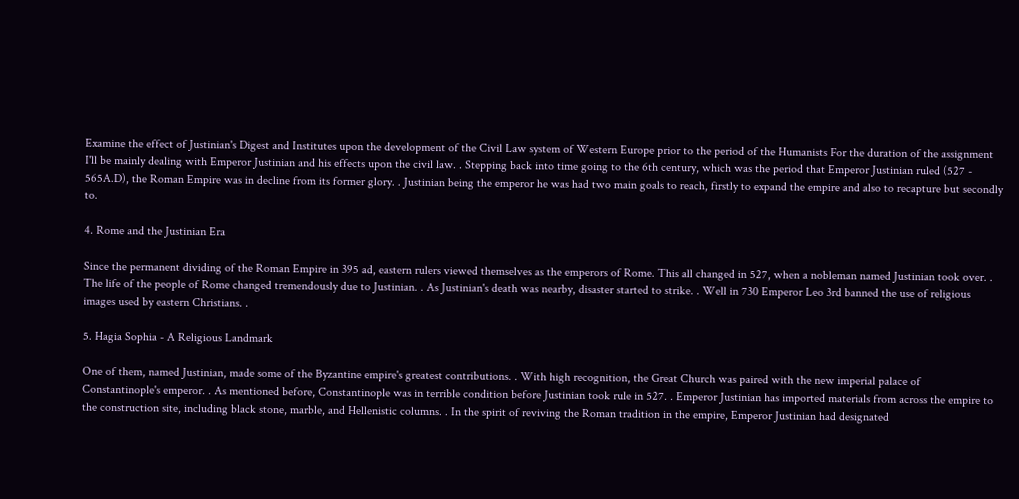Examine the effect of Justinian's Digest and Institutes upon the development of the Civil Law system of Western Europe prior to the period of the Humanists For the duration of the assignment I'll be mainly dealing with Emperor Justinian and his effects upon the civil law. . Stepping back into time going to the 6th century, which was the period that Emperor Justinian ruled (527 - 565A.D), the Roman Empire was in decline from its former glory. . Justinian being the emperor he was had two main goals to reach, firstly to expand the empire and also to recapture but secondly to.

4. Rome and the Justinian Era

Since the permanent dividing of the Roman Empire in 395 ad, eastern rulers viewed themselves as the emperors of Rome. This all changed in 527, when a nobleman named Justinian took over. . The life of the people of Rome changed tremendously due to Justinian. . As Justinian's death was nearby, disaster started to strike. . Well in 730 Emperor Leo 3rd banned the use of religious images used by eastern Christians. .

5. Hagia Sophia - A Religious Landmark

One of them, named Justinian, made some of the Byzantine empire's greatest contributions. . With high recognition, the Great Church was paired with the new imperial palace of Constantinople's emperor. . As mentioned before, Constantinople was in terrible condition before Justinian took rule in 527. . Emperor Justinian has imported materials from across the empire to the construction site, including black stone, marble, and Hellenistic columns. . In the spirit of reviving the Roman tradition in the empire, Emperor Justinian had designated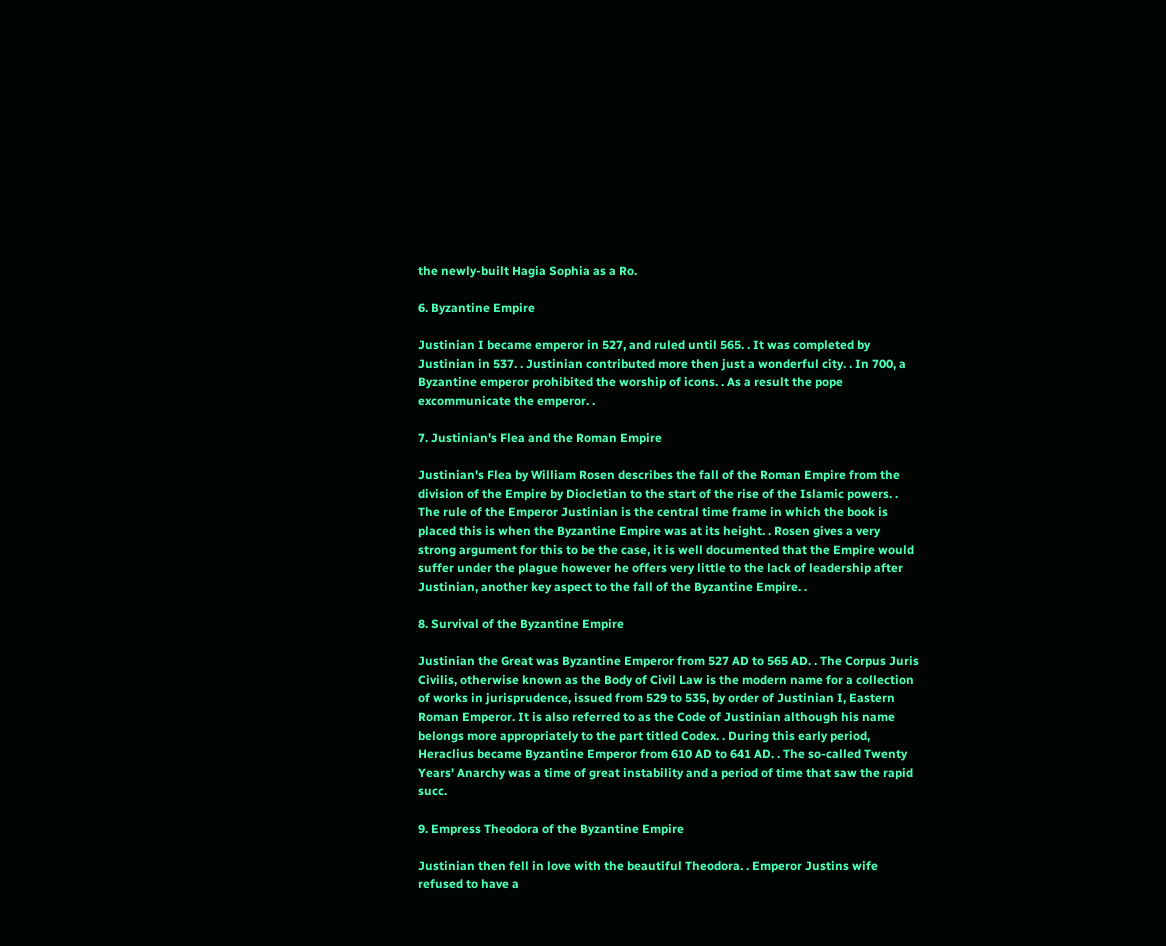the newly-built Hagia Sophia as a Ro.

6. Byzantine Empire

Justinian I became emperor in 527, and ruled until 565. . It was completed by Justinian in 537. . Justinian contributed more then just a wonderful city. . In 700, a Byzantine emperor prohibited the worship of icons. . As a result the pope excommunicate the emperor. .

7. Justinian's Flea and the Roman Empire

Justinian's Flea by William Rosen describes the fall of the Roman Empire from the division of the Empire by Diocletian to the start of the rise of the Islamic powers. . The rule of the Emperor Justinian is the central time frame in which the book is placed this is when the Byzantine Empire was at its height. . Rosen gives a very strong argument for this to be the case, it is well documented that the Empire would suffer under the plague however he offers very little to the lack of leadership after Justinian, another key aspect to the fall of the Byzantine Empire. .

8. Survival of the Byzantine Empire

Justinian the Great was Byzantine Emperor from 527 AD to 565 AD. . The Corpus Juris Civilis, otherwise known as the Body of Civil Law is the modern name for a collection of works in jurisprudence, issued from 529 to 535, by order of Justinian I, Eastern Roman Emperor. It is also referred to as the Code of Justinian although his name belongs more appropriately to the part titled Codex. . During this early period, Heraclius became Byzantine Emperor from 610 AD to 641 AD. . The so-called Twenty Years' Anarchy was a time of great instability and a period of time that saw the rapid succ.

9. Empress Theodora of the Byzantine Empire

Justinian then fell in love with the beautiful Theodora. . Emperor Justins wife refused to have a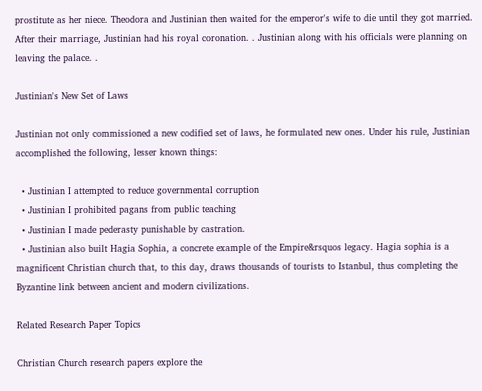prostitute as her niece. Theodora and Justinian then waited for the emperor's wife to die until they got married. After their marriage, Justinian had his royal coronation. . Justinian along with his officials were planning on leaving the palace. .

Justinian's New Set of Laws

Justinian not only commissioned a new codified set of laws, he formulated new ones. Under his rule, Justinian accomplished the following, lesser known things:

  • Justinian I attempted to reduce governmental corruption
  • Justinian I prohibited pagans from public teaching
  • Justinian I made pederasty punishable by castration.
  • Justinian also built Hagia Sophia, a concrete example of the Empire&rsquos legacy. Hagia sophia is a magnificent Christian church that, to this day, draws thousands of tourists to Istanbul, thus completing the Byzantine link between ancient and modern civilizations.

Related Research Paper Topics

Christian Church research papers explore the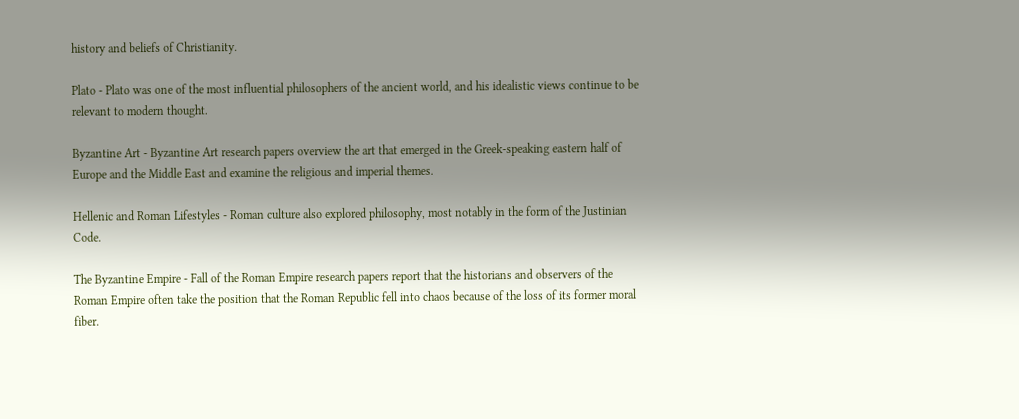history and beliefs of Christianity.

Plato - Plato was one of the most influential philosophers of the ancient world, and his idealistic views continue to be relevant to modern thought.

Byzantine Art - Byzantine Art research papers overview the art that emerged in the Greek-speaking eastern half of Europe and the Middle East and examine the religious and imperial themes.

Hellenic and Roman Lifestyles - Roman culture also explored philosophy, most notably in the form of the Justinian Code.

The Byzantine Empire - Fall of the Roman Empire research papers report that the historians and observers of the Roman Empire often take the position that the Roman Republic fell into chaos because of the loss of its former moral fiber.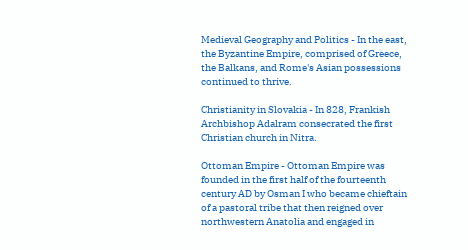Medieval Geography and Politics - In the east, the Byzantine Empire, comprised of Greece, the Balkans, and Rome's Asian possessions continued to thrive.

Christianity in Slovakia - In 828, Frankish Archbishop Adalram consecrated the first Christian church in Nitra.

Ottoman Empire - Ottoman Empire was founded in the first half of the fourteenth century AD by Osman I who became chieftain of a pastoral tribe that then reigned over northwestern Anatolia and engaged in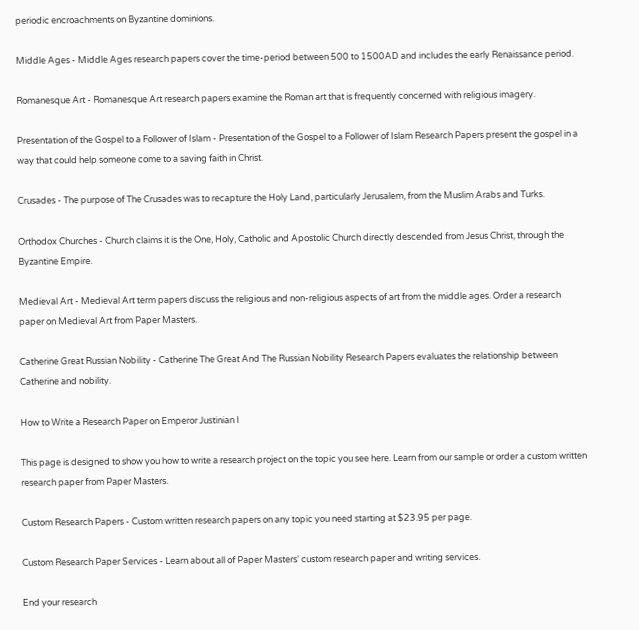periodic encroachments on Byzantine dominions.

Middle Ages - Middle Ages research papers cover the time-period between 500 to 1500AD and includes the early Renaissance period.

Romanesque Art - Romanesque Art research papers examine the Roman art that is frequently concerned with religious imagery.

Presentation of the Gospel to a Follower of Islam - Presentation of the Gospel to a Follower of Islam Research Papers present the gospel in a way that could help someone come to a saving faith in Christ.

Crusades - The purpose of The Crusades was to recapture the Holy Land, particularly Jerusalem, from the Muslim Arabs and Turks.

Orthodox Churches - Church claims it is the One, Holy, Catholic and Apostolic Church directly descended from Jesus Christ, through the Byzantine Empire.

Medieval Art - Medieval Art term papers discuss the religious and non-religious aspects of art from the middle ages. Order a research paper on Medieval Art from Paper Masters.

Catherine Great Russian Nobility - Catherine The Great And The Russian Nobility Research Papers evaluates the relationship between Catherine and nobility.

How to Write a Research Paper on Emperor Justinian I

This page is designed to show you how to write a research project on the topic you see here. Learn from our sample or order a custom written research paper from Paper Masters.

Custom Research Papers - Custom written research papers on any topic you need starting at $23.95 per page.

Custom Research Paper Services - Learn about all of Paper Masters' custom research paper and writing services.

End your research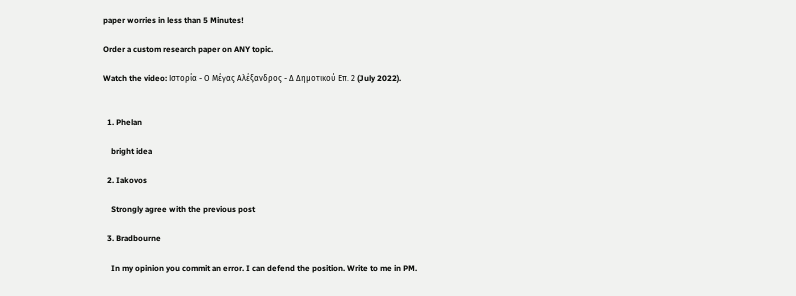paper worries in less than 5 Minutes!

Order a custom research paper on ANY topic.

Watch the video: Ιστορία - Ο Μέγας Αλέξανδρος - Δ Δημοτικού Επ. 2 (July 2022).


  1. Phelan

    bright idea

  2. Iakovos

    Strongly agree with the previous post

  3. Bradbourne

    In my opinion you commit an error. I can defend the position. Write to me in PM.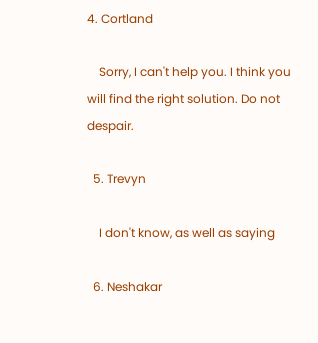4. Cortland

    Sorry, I can't help you. I think you will find the right solution. Do not despair.

  5. Trevyn

    I don't know, as well as saying

  6. Neshakar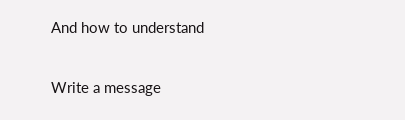And how to understand

Write a message